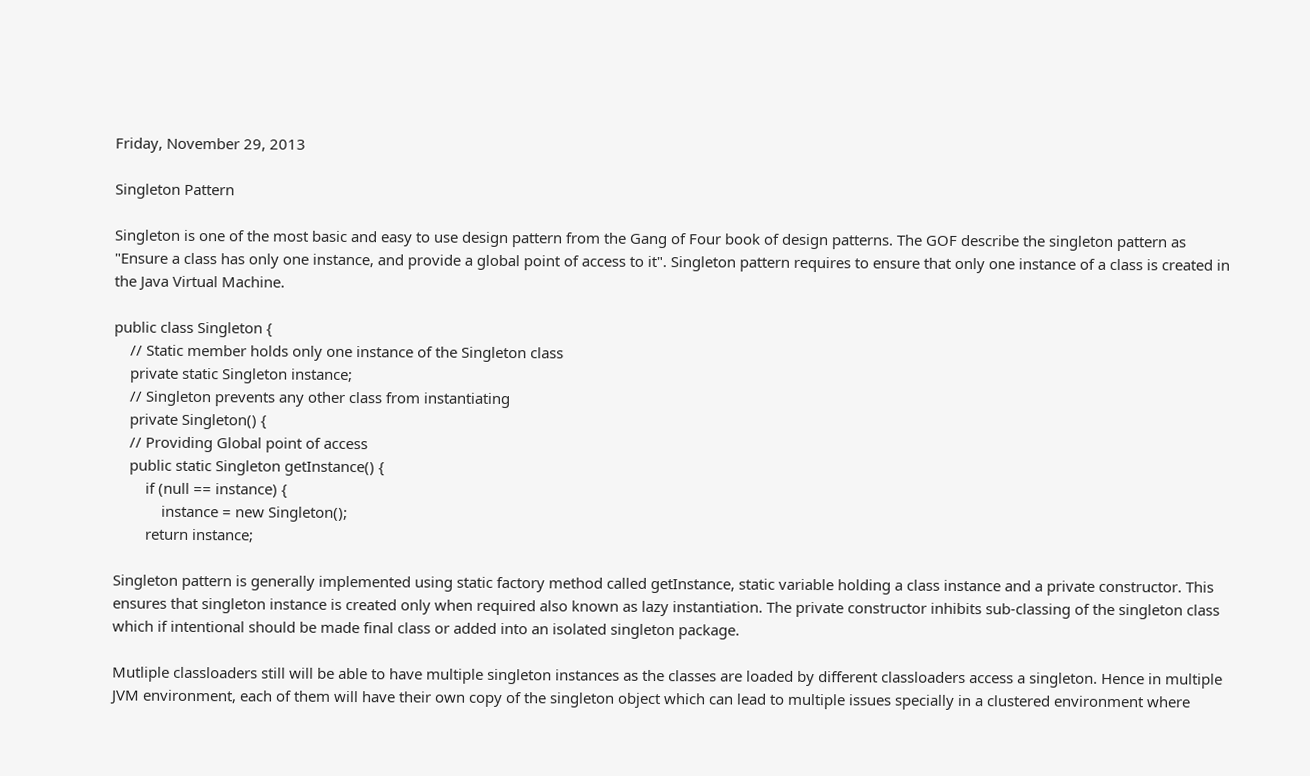Friday, November 29, 2013

Singleton Pattern

Singleton is one of the most basic and easy to use design pattern from the Gang of Four book of design patterns. The GOF describe the singleton pattern as "Ensure a class has only one instance, and provide a global point of access to it". Singleton pattern requires to ensure that only one instance of a class is created in the Java Virtual Machine.

public class Singleton {
    // Static member holds only one instance of the Singleton class
    private static Singleton instance;
    // Singleton prevents any other class from instantiating
    private Singleton() {
    // Providing Global point of access
    public static Singleton getInstance() {
        if (null == instance) {
            instance = new Singleton();
        return instance;

Singleton pattern is generally implemented using static factory method called getInstance, static variable holding a class instance and a private constructor. This ensures that singleton instance is created only when required also known as lazy instantiation. The private constructor inhibits sub-classing of the singleton class which if intentional should be made final class or added into an isolated singleton package.

Mutliple classloaders still will be able to have multiple singleton instances as the classes are loaded by different classloaders access a singleton. Hence in multiple JVM environment, each of them will have their own copy of the singleton object which can lead to multiple issues specially in a clustered environment where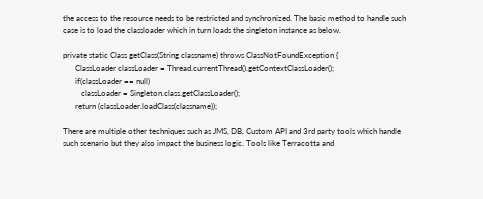the access to the resource needs to be restricted and synchronized. The basic method to handle such case is to load the classloader which in turn loads the singleton instance as below.

private static Class getClass(String classname) throws ClassNotFoundException {
      ClassLoader classLoader = Thread.currentThread().getContextClassLoader();
      if(classLoader == null)
         classLoader = Singleton.class.getClassLoader();
      return (classLoader.loadClass(classname));

There are multiple other techniques such as JMS, DB, Custom API and 3rd party tools which handle such scenario but they also impact the business logic. Tools like Terracotta and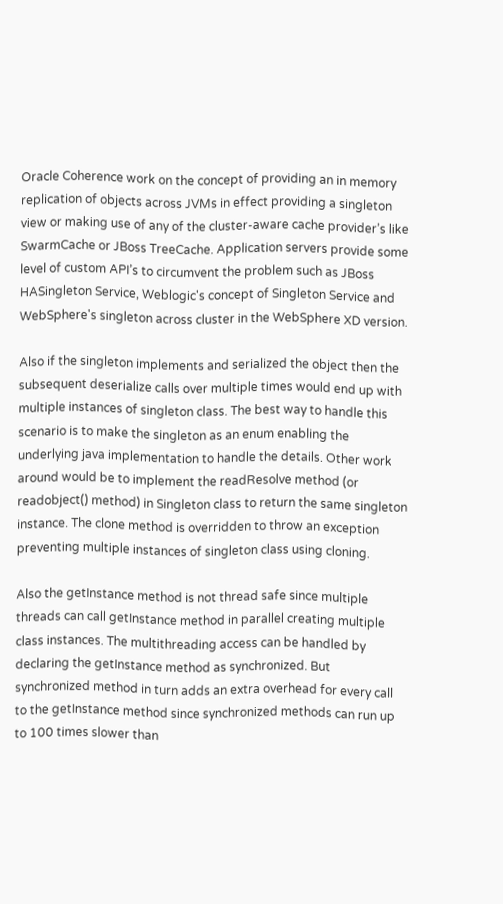Oracle Coherence work on the concept of providing an in memory replication of objects across JVMs in effect providing a singleton view or making use of any of the cluster-aware cache provider’s like SwarmCache or JBoss TreeCache. Application servers provide some level of custom API’s to circumvent the problem such as JBoss HASingleton Service, Weblogic's concept of Singleton Service and WebSphere's singleton across cluster in the WebSphere XD version.

Also if the singleton implements and serialized the object then the subsequent deserialize calls over multiple times would end up with multiple instances of singleton class. The best way to handle this scenario is to make the singleton as an enum enabling the underlying java implementation to handle the details. Other work around would be to implement the readResolve method (or readobject() method) in Singleton class to return the same singleton instance. The clone method is overridden to throw an exception preventing multiple instances of singleton class using cloning.

Also the getInstance method is not thread safe since multiple threads can call getInstance method in parallel creating multiple class instances. The multithreading access can be handled by declaring the getInstance method as synchronized. But synchronized method in turn adds an extra overhead for every call to the getInstance method since synchronized methods can run up to 100 times slower than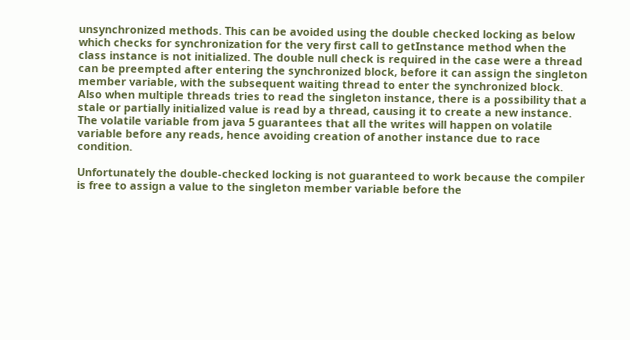unsynchronized methods. This can be avoided using the double checked locking as below which checks for synchronization for the very first call to getInstance method when the class instance is not initialized. The double null check is required in the case were a thread can be preempted after entering the synchronized block, before it can assign the singleton member variable, with the subsequent waiting thread to enter the synchronized block. Also when multiple threads tries to read the singleton instance, there is a possibility that a stale or partially initialized value is read by a thread, causing it to create a new instance. The volatile variable from java 5 guarantees that all the writes will happen on volatile variable before any reads, hence avoiding creation of another instance due to race condition.

Unfortunately the double-checked locking is not guaranteed to work because the compiler is free to assign a value to the singleton member variable before the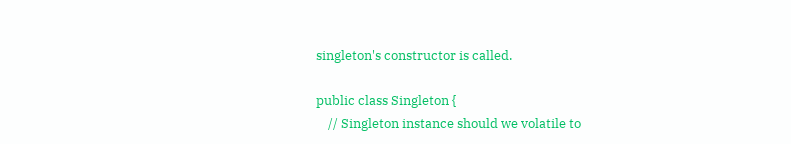singleton's constructor is called.

public class Singleton {
    // Singleton instance should we volatile to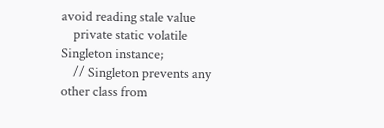avoid reading stale value
    private static volatile Singleton instance;
    // Singleton prevents any other class from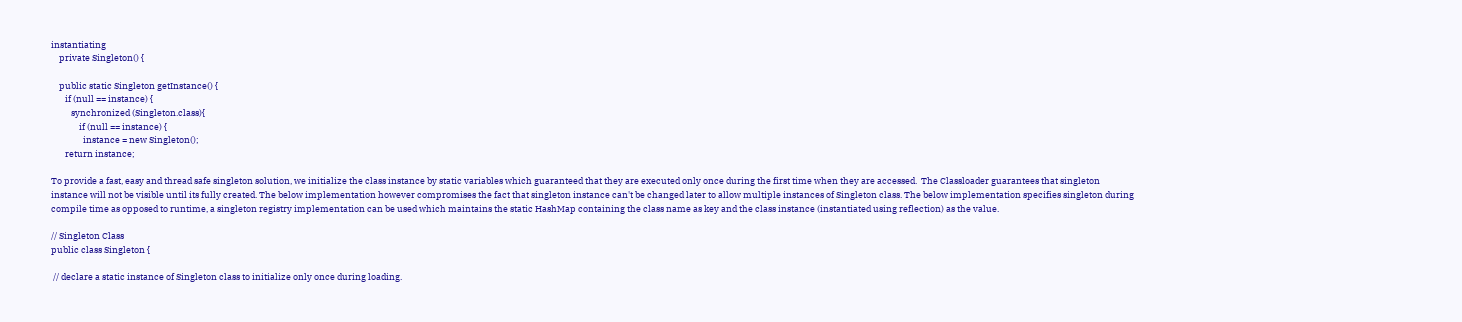instantiating
    private Singleton() {

    public static Singleton getInstance() {
       if (null == instance) {
          synchronized (Singleton.class){
              if (null == instance) {
                instance = new Singleton();
       return instance;

To provide a fast, easy and thread safe singleton solution, we initialize the class instance by static variables which guaranteed that they are executed only once during the first time when they are accessed.  The Classloader guarantees that singleton instance will not be visible until its fully created. The below implementation however compromises the fact that singleton instance can't be changed later to allow multiple instances of Singleton class. The below implementation specifies singleton during compile time as opposed to runtime, a singleton registry implementation can be used which maintains the static HashMap containing the class name as key and the class instance (instantiated using reflection) as the value.

// Singleton Class
public class Singleton {

 // declare a static instance of Singleton class to initialize only once during loading.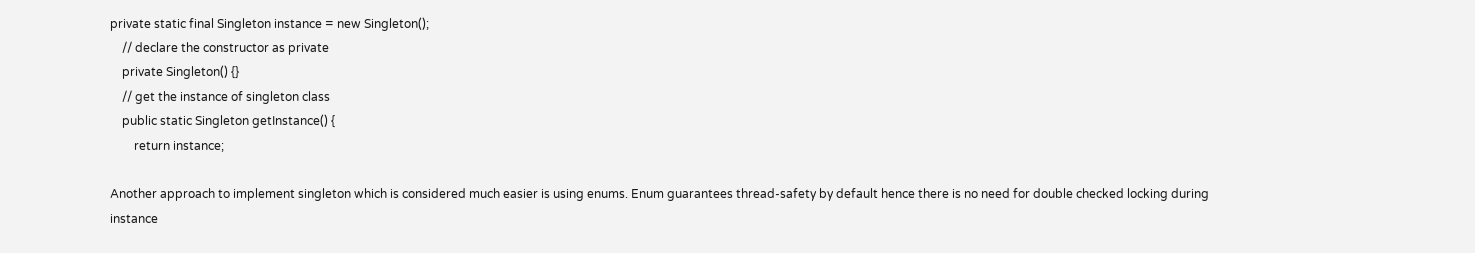private static final Singleton instance = new Singleton();
    // declare the constructor as private
    private Singleton() {}
    // get the instance of singleton class
    public static Singleton getInstance() {
        return instance;

Another approach to implement singleton which is considered much easier is using enums. Enum guarantees thread-safety by default hence there is no need for double checked locking during instance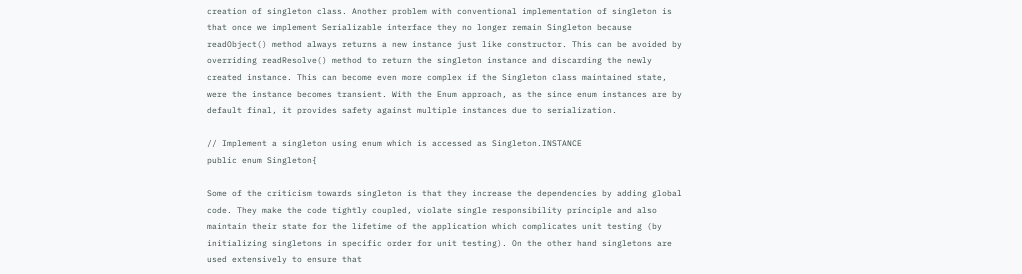creation of singleton class. Another problem with conventional implementation of singleton is that once we implement Serializable interface they no longer remain Singleton because readObject() method always returns a new instance just like constructor. This can be avoided by overriding readResolve() method to return the singleton instance and discarding the newly created instance. This can become even more complex if the Singleton class maintained state, were the instance becomes transient. With the Enum approach, as the since enum instances are by default final, it provides safety against multiple instances due to serialization.

// Implement a singleton using enum which is accessed as Singleton.INSTANCE
public enum Singleton{

Some of the criticism towards singleton is that they increase the dependencies by adding global code. They make the code tightly coupled, violate single responsibility principle and also maintain their state for the lifetime of the application which complicates unit testing (by initializing singletons in specific order for unit testing). On the other hand singletons are used extensively to ensure that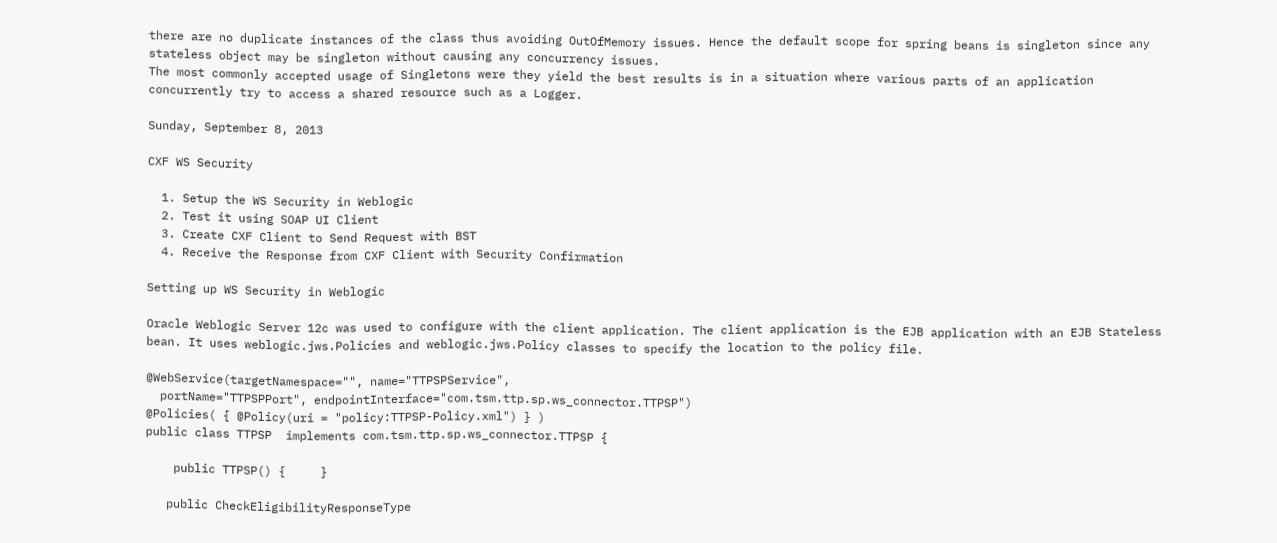there are no duplicate instances of the class thus avoiding OutOfMemory issues. Hence the default scope for spring beans is singleton since any stateless object may be singleton without causing any concurrency issues.
The most commonly accepted usage of Singletons were they yield the best results is in a situation where various parts of an application concurrently try to access a shared resource such as a Logger.

Sunday, September 8, 2013

CXF WS Security

  1. Setup the WS Security in Weblogic
  2. Test it using SOAP UI Client
  3. Create CXF Client to Send Request with BST
  4. Receive the Response from CXF Client with Security Confirmation

Setting up WS Security in Weblogic

Oracle Weblogic Server 12c was used to configure with the client application. The client application is the EJB application with an EJB Stateless bean. It uses weblogic.jws.Policies and weblogic.jws.Policy classes to specify the location to the policy file.

@WebService(targetNamespace="", name="TTPSPService",
  portName="TTPSPPort", endpointInterface="com.tsm.ttp.sp.ws_connector.TTPSP")
@Policies( { @Policy(uri = "policy:TTPSP-Policy.xml") } )
public class TTPSP  implements com.tsm.ttp.sp.ws_connector.TTPSP {

    public TTPSP() {     }

   public CheckEligibilityResponseType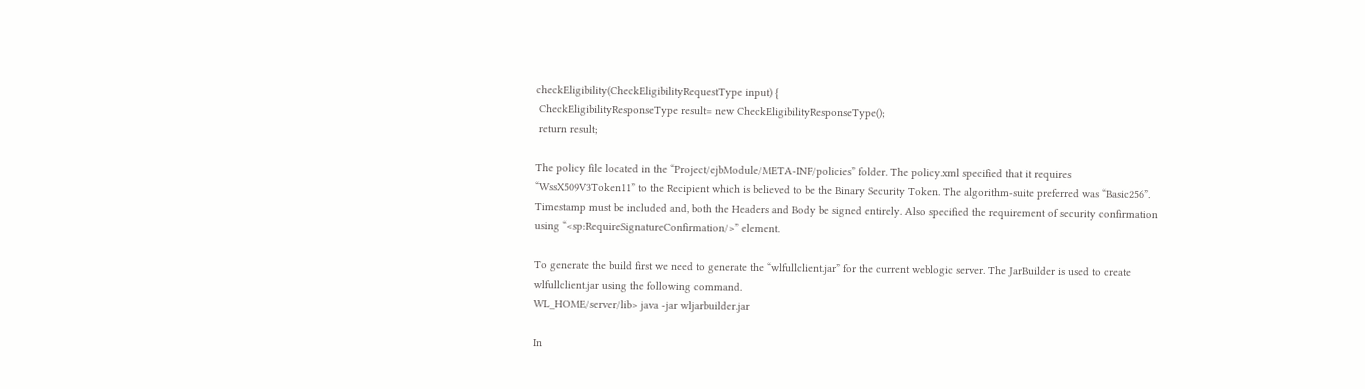checkEligibility(CheckEligibilityRequestType input) {
 CheckEligibilityResponseType result= new CheckEligibilityResponseType();
 return result;

The policy file located in the “Project/ejbModule/META-INF/policies” folder. The policy.xml specified that it requires “WssX509V3Token11” to the Recipient which is believed to be the Binary Security Token. The algorithm-suite preferred was “Basic256”. Timestamp must be included and, both the Headers and Body be signed entirely. Also specified the requirement of security confirmation using “<sp:RequireSignatureConfirmation/>” element.

To generate the build first we need to generate the “wlfullclient.jar” for the current weblogic server. The JarBuilder is used to create wlfullclient.jar using the following command.
WL_HOME/server/lib> java -jar wljarbuilder.jar

In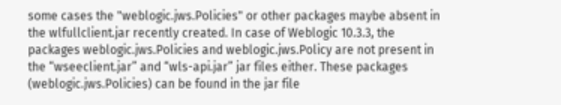some cases the "weblogic.jws.Policies" or other packages maybe absent in the wlfullclient.jar recently created. In case of Weblogic 10.3.3, the packages weblogic.jws.Policies and weblogic.jws.Policy are not present in the “wseeclient.jar” and “wls-api.jar” jar files either. These packages (weblogic.jws.Policies) can be found in the jar file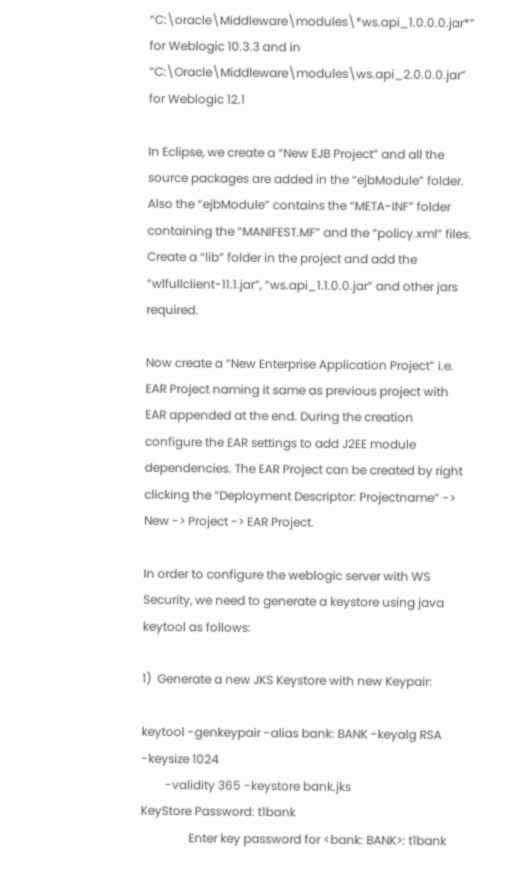“C:\oracle\Middleware\modules\*ws.api_1.0.0.0.jar*” for Weblogic 10.3.3 and in
“C:\Oracle\Middleware\modules\ws.api_2.0.0.0.jar” for Weblogic 12.1

In Eclipse, we create a “New EJB Project” and all the source packages are added in the “ejbModule” folder. Also the “ejbModule” contains the “META-INF” folder containing the “MANIFEST.MF” and the “policy.xml” files. Create a “lib” folder in the project and add the “wlfullclient-11.1.jar”, “ws.api_1.1.0.0.jar” and other jars required.

Now create a “New Enterprise Application Project” i.e. EAR Project naming it same as previous project with EAR appended at the end. During the creation configure the EAR settings to add J2EE module dependencies. The EAR Project can be created by right clicking the “Deployment Descriptor: Projectname” -> New -> Project -> EAR Project.

In order to configure the weblogic server with WS Security, we need to generate a keystore using java keytool as follows:

1)  Generate a new JKS Keystore with new Keypair:

keytool -genkeypair -alias bank: BANK -keyalg RSA -keysize 1024
        -validity 365 -keystore bank.jks
KeyStore Password: t1bank
                Enter key password for <bank: BANK>: t1bank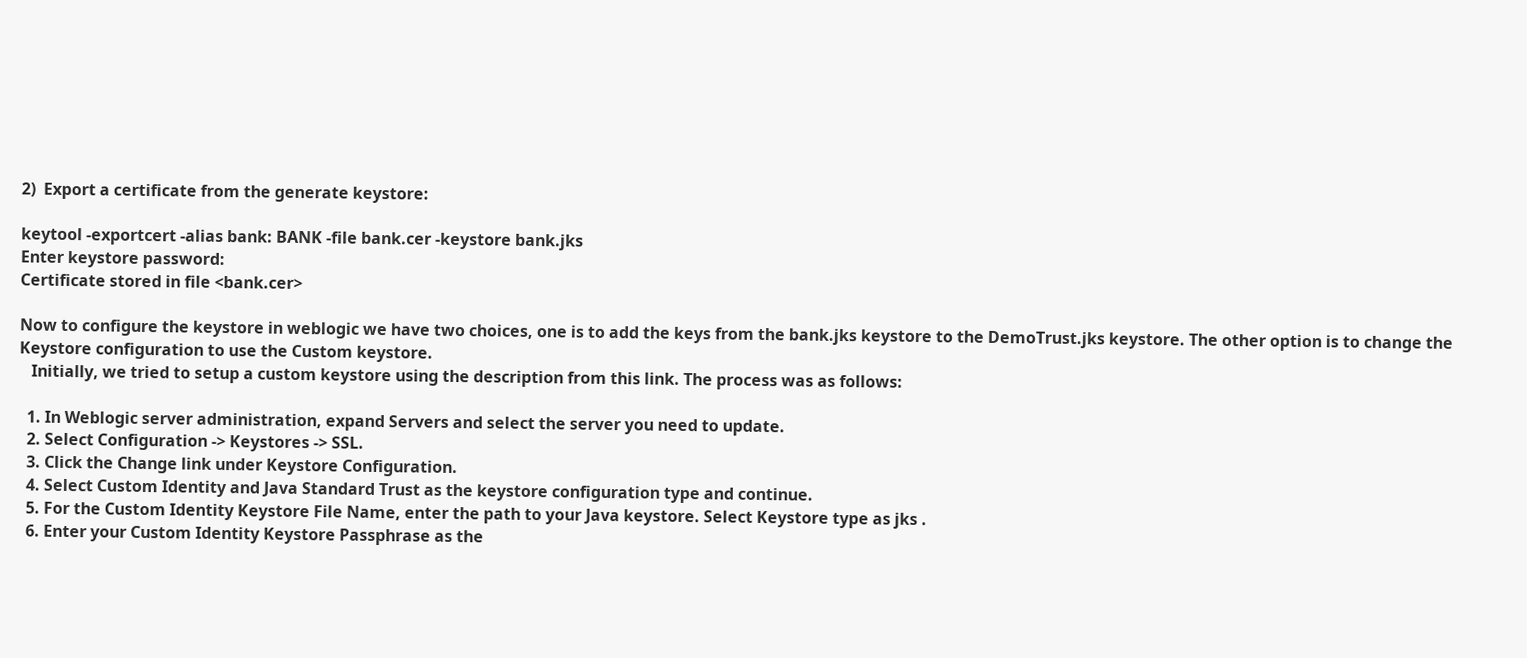2)  Export a certificate from the generate keystore:

keytool -exportcert -alias bank: BANK -file bank.cer -keystore bank.jks
Enter keystore password:
Certificate stored in file <bank.cer>

Now to configure the keystore in weblogic we have two choices, one is to add the keys from the bank.jks keystore to the DemoTrust.jks keystore. The other option is to change the Keystore configuration to use the Custom keystore.
   Initially, we tried to setup a custom keystore using the description from this link. The process was as follows:

  1. In Weblogic server administration, expand Servers and select the server you need to update.
  2. Select Configuration -> Keystores -> SSL.
  3. Click the Change link under Keystore Configuration.
  4. Select Custom Identity and Java Standard Trust as the keystore configuration type and continue.
  5. For the Custom Identity Keystore File Name, enter the path to your Java keystore. Select Keystore type as jks .
  6. Enter your Custom Identity Keystore Passphrase as the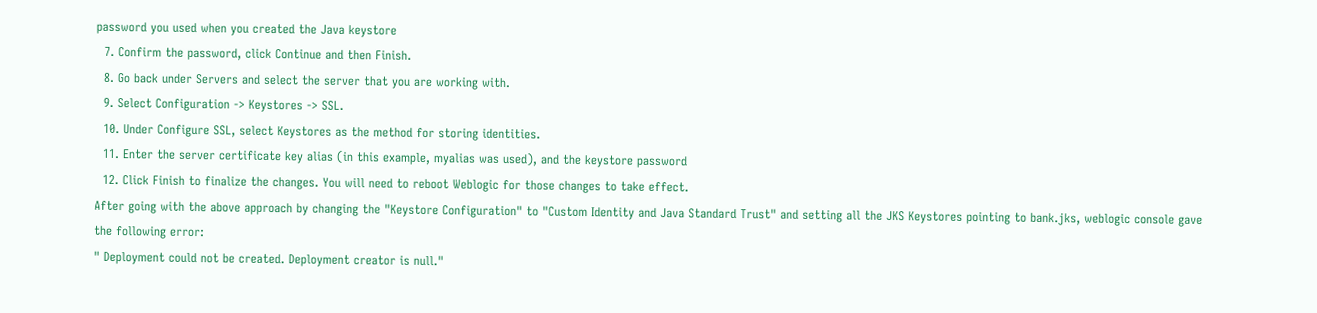password you used when you created the Java keystore
  7. Confirm the password, click Continue and then Finish.
  8. Go back under Servers and select the server that you are working with.
  9. Select Configuration -> Keystores -> SSL.
  10. Under Configure SSL, select Keystores as the method for storing identities.
  11. Enter the server certificate key alias (in this example, myalias was used), and the keystore password
  12. Click Finish to finalize the changes. You will need to reboot Weblogic for those changes to take effect.
After going with the above approach by changing the "Keystore Configuration" to "Custom Identity and Java Standard Trust" and setting all the JKS Keystores pointing to bank.jks, weblogic console gave the following error:
" Deployment could not be created. Deployment creator is null."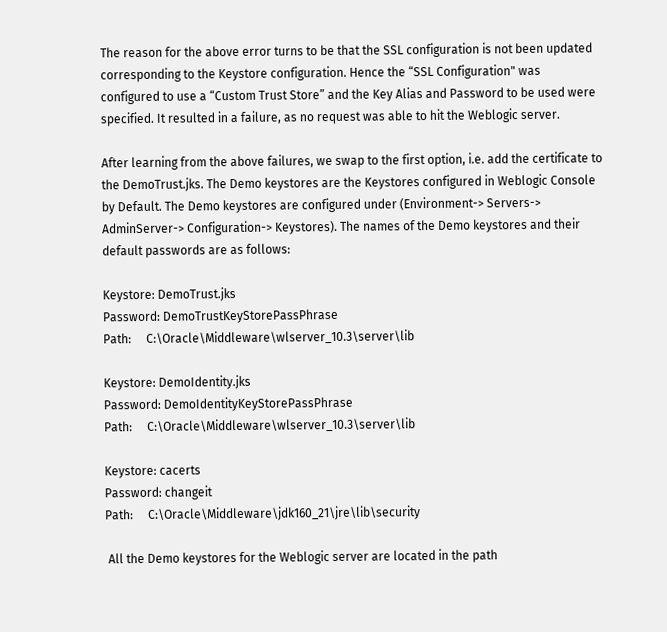The reason for the above error turns to be that the SSL configuration is not been updated corresponding to the Keystore configuration. Hence the “SSL Configuration" was configured to use a “Custom Trust Store” and the Key Alias and Password to be used were specified. It resulted in a failure, as no request was able to hit the Weblogic server.

After learning from the above failures, we swap to the first option, i.e. add the certificate to the DemoTrust.jks. The Demo keystores are the Keystores configured in Weblogic Console by Default. The Demo keystores are configured under (Environment-> Servers-> AdminServer-> Configuration-> Keystores). The names of the Demo keystores and their default passwords are as follows:

Keystore: DemoTrust.jks
Password: DemoTrustKeyStorePassPhrase
Path:     C:\Oracle\Middleware\wlserver_10.3\server\lib

Keystore: DemoIdentity.jks
Password: DemoIdentityKeyStorePassPhrase
Path:     C:\Oracle\Middleware\wlserver_10.3\server\lib

Keystore: cacerts
Password: changeit
Path:     C:\Oracle\Middleware\jdk160_21\jre\lib\security

 All the Demo keystores for the Weblogic server are located in the path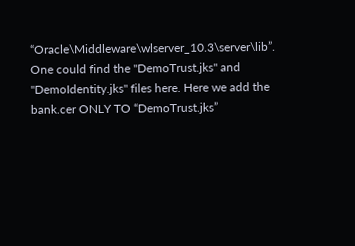“Oracle\Middleware\wlserver_10.3\server\lib”. One could find the "DemoTrust.jks" and "DemoIdentity.jks" files here. Here we add the bank.cer ONLY TO “DemoTrust.jks”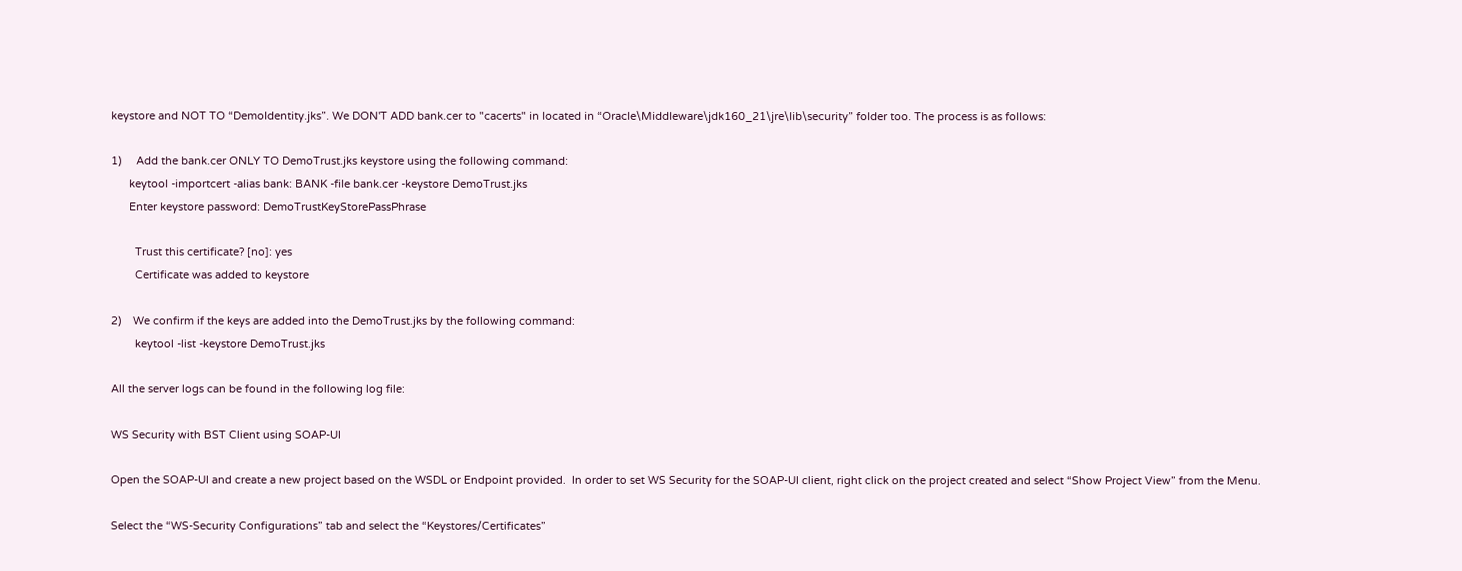keystore and NOT TO “DemoIdentity.jks”. We DON'T ADD bank.cer to "cacerts" in located in “Oracle\Middleware\jdk160_21\jre\lib\security” folder too. The process is as follows:

1)     Add the bank.cer ONLY TO DemoTrust.jks keystore using the following command:
      keytool -importcert -alias bank: BANK -file bank.cer -keystore DemoTrust.jks
      Enter keystore password: DemoTrustKeyStorePassPhrase

        Trust this certificate? [no]: yes
        Certificate was added to keystore

2)    We confirm if the keys are added into the DemoTrust.jks by the following command:
        keytool -list -keystore DemoTrust.jks

All the server logs can be found in the following log file:

WS Security with BST Client using SOAP-UI

Open the SOAP-UI and create a new project based on the WSDL or Endpoint provided.  In order to set WS Security for the SOAP-UI client, right click on the project created and select “Show Project View” from the Menu.

Select the “WS-Security Configurations” tab and select the “Keystores/Certificates”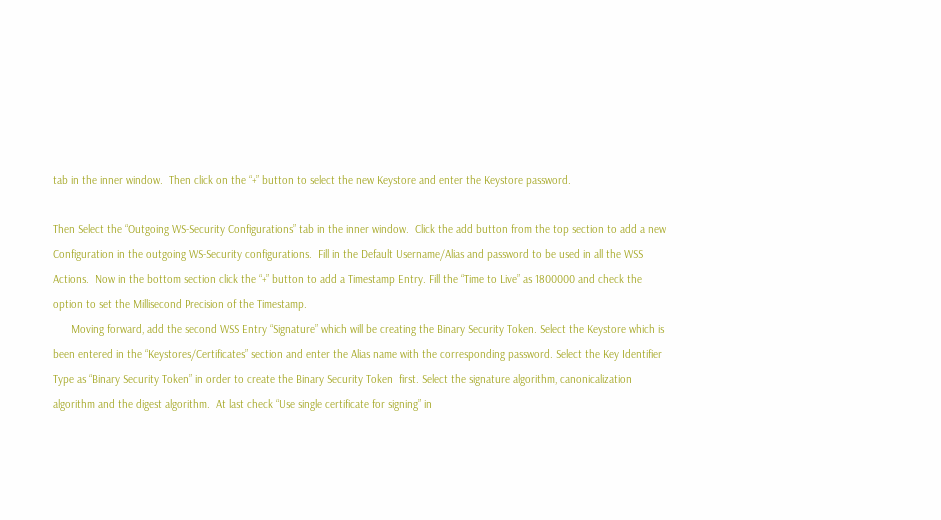tab in the inner window.  Then click on the “+” button to select the new Keystore and enter the Keystore password.

Then Select the “Outgoing WS-Security Configurations” tab in the inner window.  Click the add button from the top section to add a new Configuration in the outgoing WS-Security configurations.  Fill in the Default Username/Alias and password to be used in all the WSS Actions.  Now in the bottom section click the “+” button to add a Timestamp Entry. Fill the “Time to Live” as 1800000 and check the option to set the Millisecond Precision of the Timestamp.
      Moving forward, add the second WSS Entry “Signature” which will be creating the Binary Security Token. Select the Keystore which is been entered in the “Keystores/Certificates” section and enter the Alias name with the corresponding password. Select the Key Identifier Type as “Binary Security Token” in order to create the Binary Security Token  first. Select the signature algorithm, canonicalization algorithm and the digest algorithm.  At last check “Use single certificate for signing” in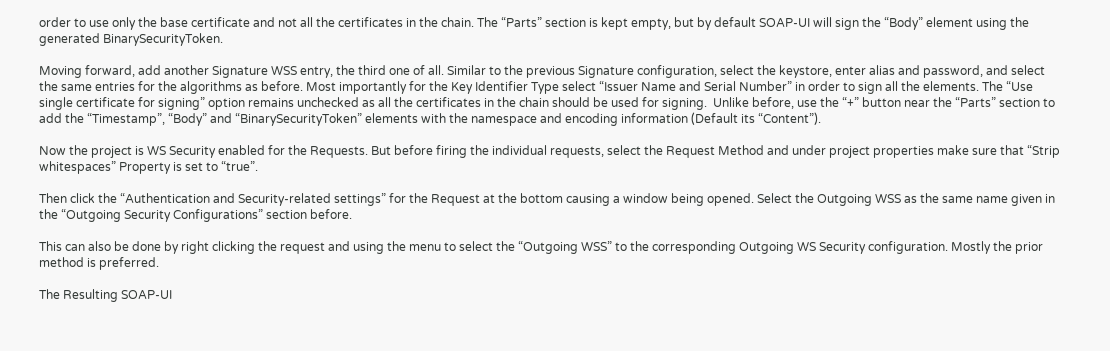order to use only the base certificate and not all the certificates in the chain. The “Parts” section is kept empty, but by default SOAP-UI will sign the “Body” element using the generated BinarySecurityToken.

Moving forward, add another Signature WSS entry, the third one of all. Similar to the previous Signature configuration, select the keystore, enter alias and password, and select the same entries for the algorithms as before. Most importantly for the Key Identifier Type select “Issuer Name and Serial Number” in order to sign all the elements. The “Use single certificate for signing” option remains unchecked as all the certificates in the chain should be used for signing.  Unlike before, use the “+” button near the “Parts” section to add the “Timestamp”, “Body” and “BinarySecurityToken” elements with the namespace and encoding information (Default its “Content”).

Now the project is WS Security enabled for the Requests. But before firing the individual requests, select the Request Method and under project properties make sure that “Strip whitespaces” Property is set to “true”.

Then click the “Authentication and Security-related settings” for the Request at the bottom causing a window being opened. Select the Outgoing WSS as the same name given in the “Outgoing Security Configurations” section before.

This can also be done by right clicking the request and using the menu to select the “Outgoing WSS” to the corresponding Outgoing WS Security configuration. Mostly the prior method is preferred.

The Resulting SOAP-UI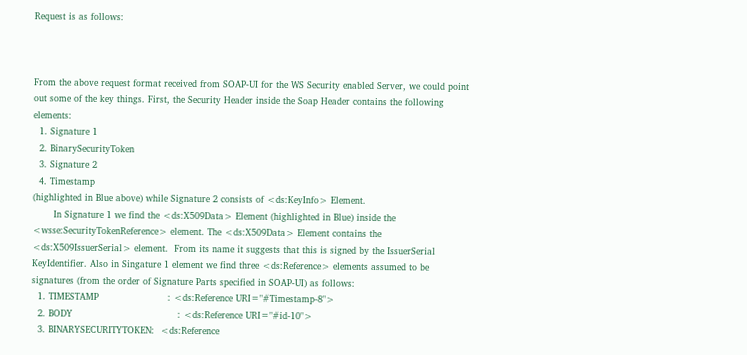Request is as follows:



From the above request format received from SOAP-UI for the WS Security enabled Server, we could point out some of the key things. First, the Security Header inside the Soap Header contains the following elements:
  1. Signature 1
  2. BinarySecurityToken
  3. Signature 2
  4. Timestamp
(highlighted in Blue above) while Signature 2 consists of <ds:KeyInfo> Element.
       In Signature 1 we find the <ds:X509Data> Element (highlighted in Blue) inside the <wsse:SecurityTokenReference> element. The <ds:X509Data> Element contains the <ds:X509IssuerSerial> element.  From its name it suggests that this is signed by the IssuerSerial KeyIdentifier. Also in Singature 1 element we find three <ds:Reference> elements assumed to be signatures (from the order of Signature Parts specified in SOAP-UI) as follows:
  1. TIMESTAMP                       : <ds:Reference URI="#Timestamp-8">
  2. BODY                                   : <ds:Reference URI="#id-10">
  3. BINARYSECURITYTOKEN:  <ds:Reference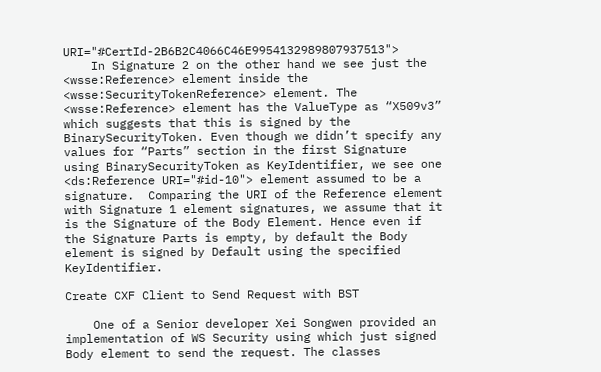URI="#CertId-2B6B2C4066C46E9954132989807937513">
    In Signature 2 on the other hand we see just the <wsse:Reference> element inside the <wsse:SecurityTokenReference> element. The  <wsse:Reference> element has the ValueType as “X509v3” which suggests that this is signed by the BinarySecurityToken. Even though we didn’t specify any values for “Parts” section in the first Signature using BinarySecurityToken as KeyIdentifier, we see one <ds:Reference URI="#id-10"> element assumed to be a signature.  Comparing the URI of the Reference element with Signature 1 element signatures, we assume that it is the Signature of the Body Element. Hence even if the Signature Parts is empty, by default the Body element is signed by Default using the specified KeyIdentifier.

Create CXF Client to Send Request with BST

    One of a Senior developer Xei Songwen provided an implementation of WS Security using which just signed Body element to send the request. The classes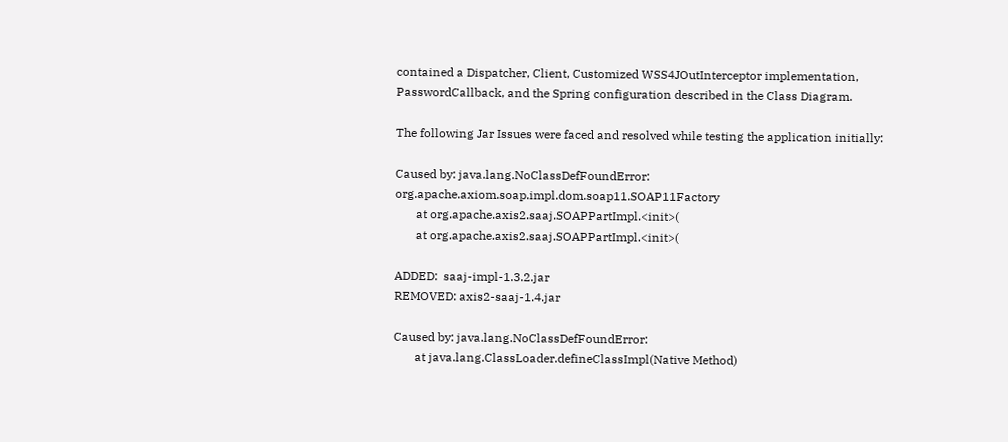contained a Dispatcher, Client, Customized WSS4JOutInterceptor implementation, PasswordCallback, and the Spring configuration described in the Class Diagram.

The following Jar Issues were faced and resolved while testing the application initially:

Caused by: java.lang.NoClassDefFoundError: org.apache.axiom.soap.impl.dom.soap11.SOAP11Factory
       at org.apache.axis2.saaj.SOAPPartImpl.<init>(
       at org.apache.axis2.saaj.SOAPPartImpl.<init>(

ADDED:  saaj-impl-1.3.2.jar
REMOVED: axis2-saaj-1.4.jar

Caused by: java.lang.NoClassDefFoundError:
       at java.lang.ClassLoader.defineClassImpl(Native Method)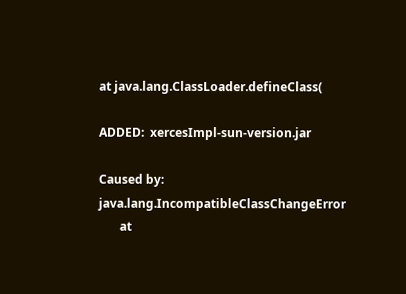at java.lang.ClassLoader.defineClass(

ADDED:  xercesImpl-sun-version.jar

Caused by: java.lang.IncompatibleClassChangeError
       at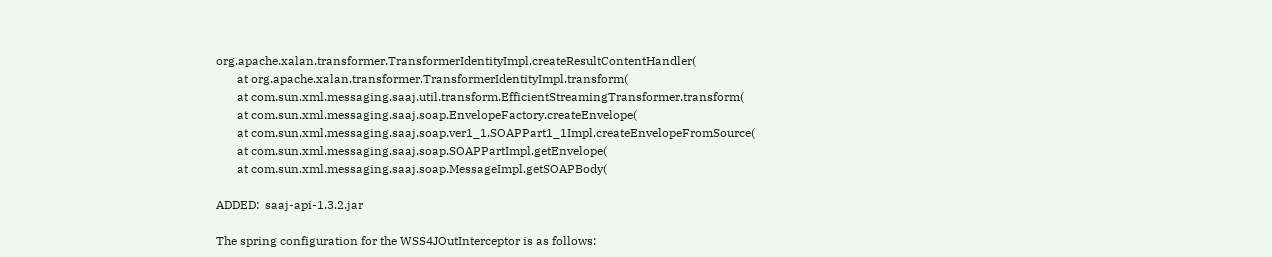org.apache.xalan.transformer.TransformerIdentityImpl.createResultContentHandler(
       at org.apache.xalan.transformer.TransformerIdentityImpl.transform(
       at com.sun.xml.messaging.saaj.util.transform.EfficientStreamingTransformer.transform(
       at com.sun.xml.messaging.saaj.soap.EnvelopeFactory.createEnvelope(
       at com.sun.xml.messaging.saaj.soap.ver1_1.SOAPPart1_1Impl.createEnvelopeFromSource(
       at com.sun.xml.messaging.saaj.soap.SOAPPartImpl.getEnvelope(
       at com.sun.xml.messaging.saaj.soap.MessageImpl.getSOAPBody(

ADDED:  saaj-api-1.3.2.jar

The spring configuration for the WSS4JOutInterceptor is as follows: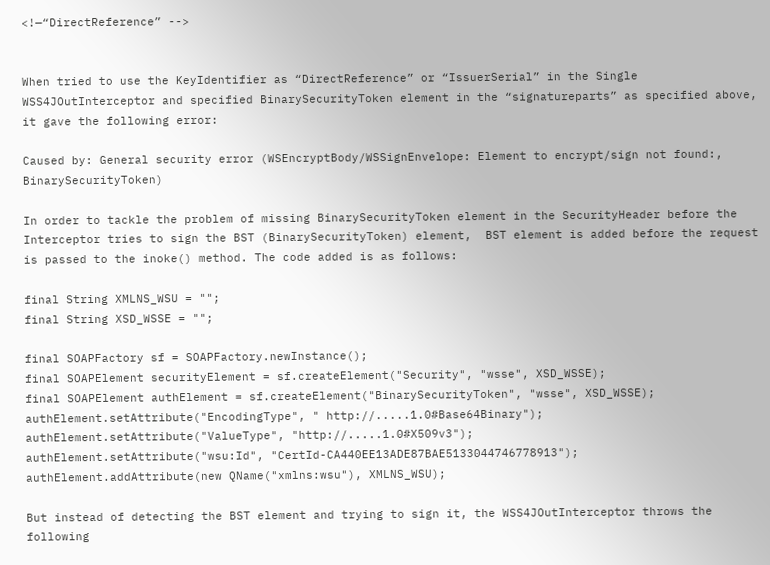<!—“DirectReference” -->


When tried to use the KeyIdentifier as “DirectReference” or “IssuerSerial” in the Single WSS4JOutInterceptor and specified BinarySecurityToken element in the “signatureparts” as specified above, it gave the following error:

Caused by: General security error (WSEncryptBody/WSSignEnvelope: Element to encrypt/sign not found:, BinarySecurityToken)

In order to tackle the problem of missing BinarySecurityToken element in the SecurityHeader before the Interceptor tries to sign the BST (BinarySecurityToken) element,  BST element is added before the request is passed to the inoke() method. The code added is as follows:

final String XMLNS_WSU = "";
final String XSD_WSSE = "";

final SOAPFactory sf = SOAPFactory.newInstance();
final SOAPElement securityElement = sf.createElement("Security", "wsse", XSD_WSSE);
final SOAPElement authElement = sf.createElement("BinarySecurityToken", "wsse", XSD_WSSE);
authElement.setAttribute("EncodingType", " http://.....1.0#Base64Binary");
authElement.setAttribute("ValueType", "http://.....1.0#X509v3");
authElement.setAttribute("wsu:Id", "CertId-CA440EE13ADE87BAE5133044746778913");
authElement.addAttribute(new QName("xmlns:wsu"), XMLNS_WSU);

But instead of detecting the BST element and trying to sign it, the WSS4JOutInterceptor throws the following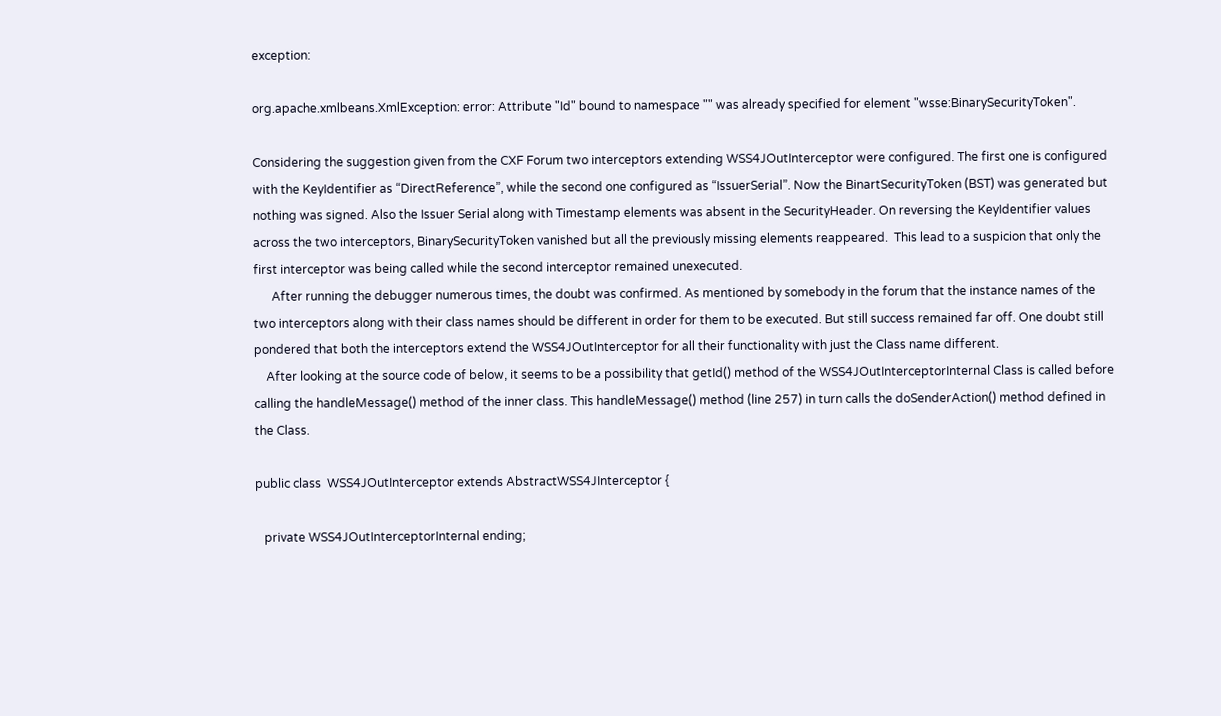exception:

org.apache.xmlbeans.XmlException: error: Attribute "Id" bound to namespace "" was already specified for element "wsse:BinarySecurityToken".

Considering the suggestion given from the CXF Forum two interceptors extending WSS4JOutInterceptor were configured. The first one is configured with the KeyIdentifier as “DirectReference”, while the second one configured as “IssuerSerial”. Now the BinartSecurityToken (BST) was generated but nothing was signed. Also the Issuer Serial along with Timestamp elements was absent in the SecurityHeader. On reversing the KeyIdentifier values across the two interceptors, BinarySecurityToken vanished but all the previously missing elements reappeared.  This lead to a suspicion that only the first interceptor was being called while the second interceptor remained unexecuted.
      After running the debugger numerous times, the doubt was confirmed. As mentioned by somebody in the forum that the instance names of the two interceptors along with their class names should be different in order for them to be executed. But still success remained far off. One doubt still pondered that both the interceptors extend the WSS4JOutInterceptor for all their functionality with just the Class name different.
    After looking at the source code of below, it seems to be a possibility that getId() method of the WSS4JOutInterceptorInternal Class is called before calling the handleMessage() method of the inner class. This handleMessage() method (line 257) in turn calls the doSenderAction() method defined in the Class.

public class  WSS4JOutInterceptor extends AbstractWSS4JInterceptor {

   private WSS4JOutInterceptorInternal ending;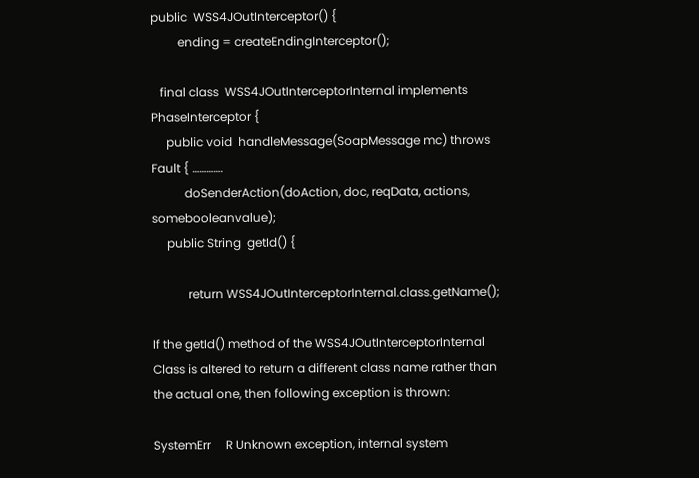public  WSS4JOutInterceptor() {
         ending = createEndingInterceptor();

   final class  WSS4JOutInterceptorInternal implements PhaseInterceptor {
     public void  handleMessage(SoapMessage mc) throws Fault { ………….
           doSenderAction(doAction, doc, reqData, actions, somebooleanvalue);
     public String  getId() {

            return WSS4JOutInterceptorInternal.class.getName();

If the getId() method of the WSS4JOutInterceptorInternal Class is altered to return a different class name rather than the actual one, then following exception is thrown:

SystemErr     R Unknown exception, internal system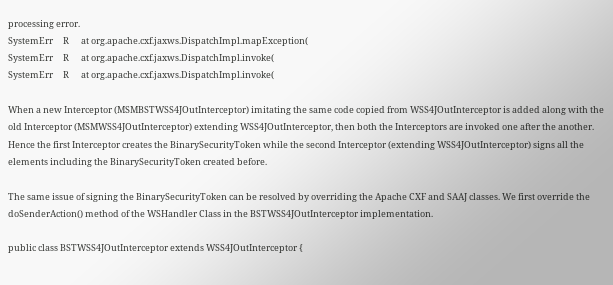processing error.
SystemErr     R      at org.apache.cxf.jaxws.DispatchImpl.mapException(
SystemErr     R      at org.apache.cxf.jaxws.DispatchImpl.invoke(
SystemErr     R      at org.apache.cxf.jaxws.DispatchImpl.invoke(

When a new Interceptor (MSMBSTWSS4JOutInterceptor) imitating the same code copied from WSS4JOutInterceptor is added along with the old Interceptor (MSMWSS4JOutInterceptor) extending WSS4JOutInterceptor, then both the Interceptors are invoked one after the another. Hence the first Interceptor creates the BinarySecurityToken while the second Interceptor (extending WSS4JOutInterceptor) signs all the elements including the BinarySecurityToken created before.

The same issue of signing the BinarySecurityToken can be resolved by overriding the Apache CXF and SAAJ classes. We first override the doSenderAction() method of the WSHandler Class in the BSTWSS4JOutInterceptor implementation.

public class BSTWSS4JOutInterceptor extends WSS4JOutInterceptor {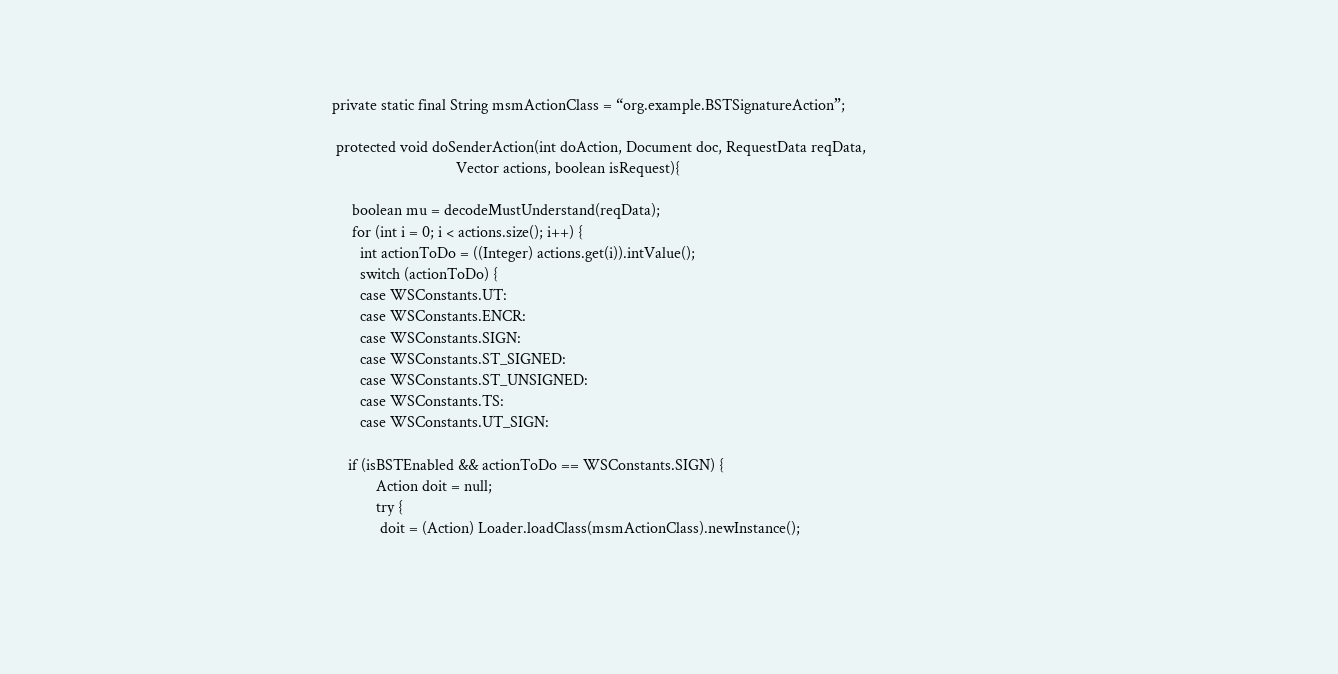private static final String msmActionClass = “org.example.BSTSignatureAction”;

 protected void doSenderAction(int doAction, Document doc, RequestData reqData,
                               Vector actions, boolean isRequest){

     boolean mu = decodeMustUnderstand(reqData);
     for (int i = 0; i < actions.size(); i++) {
       int actionToDo = ((Integer) actions.get(i)).intValue();
       switch (actionToDo) {
       case WSConstants.UT:
       case WSConstants.ENCR:
       case WSConstants.SIGN:
       case WSConstants.ST_SIGNED:
       case WSConstants.ST_UNSIGNED:
       case WSConstants.TS:
       case WSConstants.UT_SIGN:

    if (isBSTEnabled && actionToDo == WSConstants.SIGN) {
           Action doit = null;
           try {
            doit = (Action) Loader.loadClass(msmActionClass).newInstance();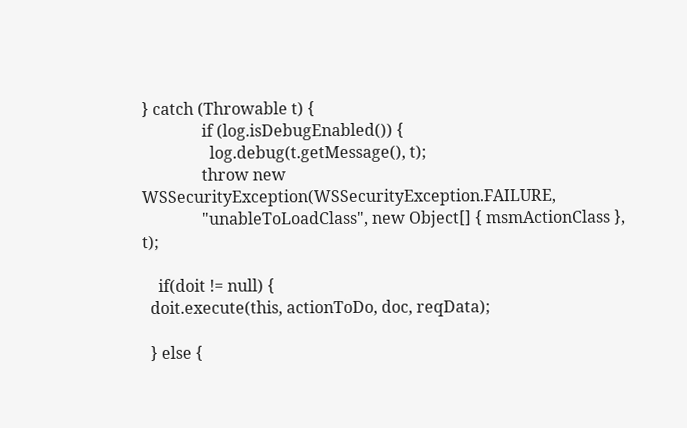} catch (Throwable t) {
               if (log.isDebugEnabled()) {
                 log.debug(t.getMessage(), t);
               throw new WSSecurityException(WSSecurityException.FAILURE,
               "unableToLoadClass", new Object[] { msmActionClass }, t);

    if(doit != null) {
  doit.execute(this, actionToDo, doc, reqData);

  } else {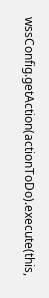wssConfig.getAction(actionToDo).execute(this,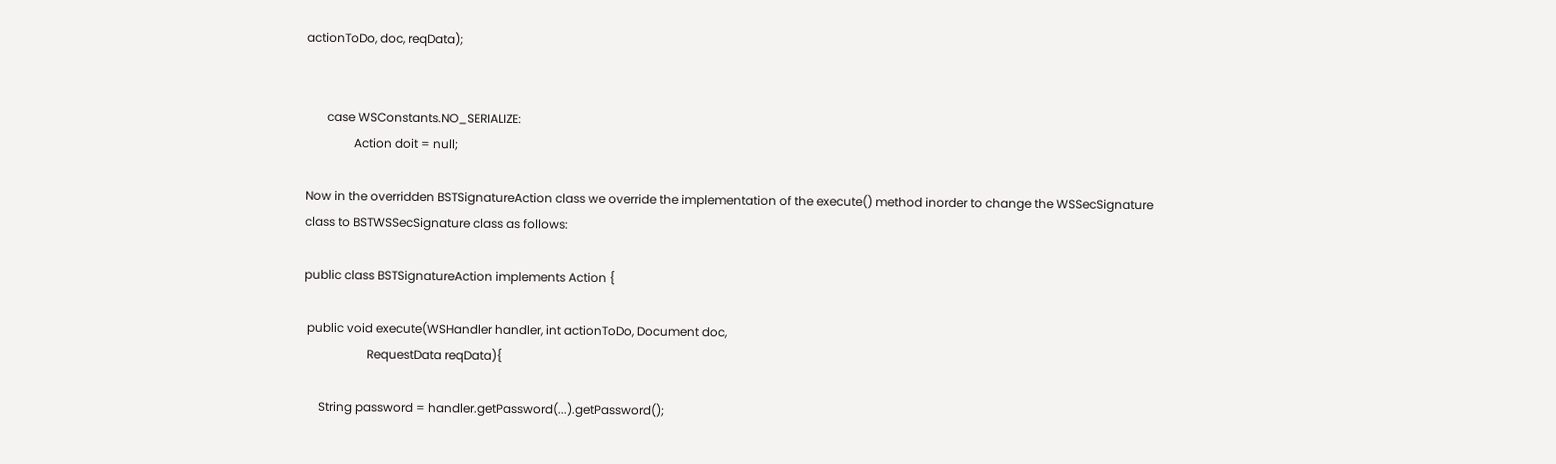actionToDo, doc, reqData);


       case WSConstants.NO_SERIALIZE:
                Action doit = null;

Now in the overridden BSTSignatureAction class we override the implementation of the execute() method inorder to change the WSSecSignature class to BSTWSSecSignature class as follows:

public class BSTSignatureAction implements Action {

 public void execute(WSHandler handler, int actionToDo, Document doc,
                     RequestData reqData){

     String password = handler.getPassword(...).getPassword();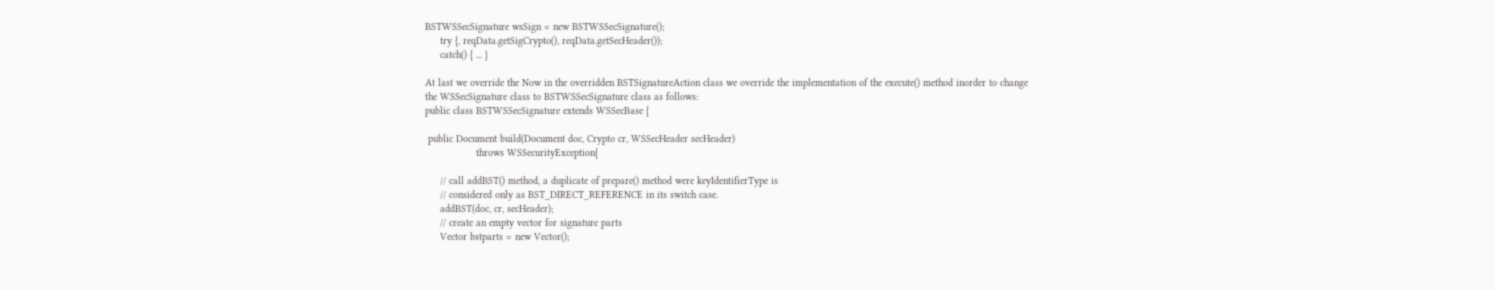BSTWSSecSignature wsSign = new BSTWSSecSignature();
     try {, reqData.getSigCrypto(), reqData.getSecHeader());
     catch() { ... }

At last we override the Now in the overridden BSTSignatureAction class we override the implementation of the execute() method inorder to change the WSSecSignature class to BSTWSSecSignature class as follows:
public class BSTWSSecSignature extends WSSecBase {

 public Document build(Document doc, Crypto cr, WSSecHeader secHeader)
                 throws WSSecurityException{

     // call addBST() method, a duplicate of prepare() method were keyIdentifierType is
     // considered only as BST_DIRECT_REFERENCE in its switch case.
     addBST(doc, cr, secHeader);
     // create an empty vector for signature parts
     Vector bstparts = new Vector();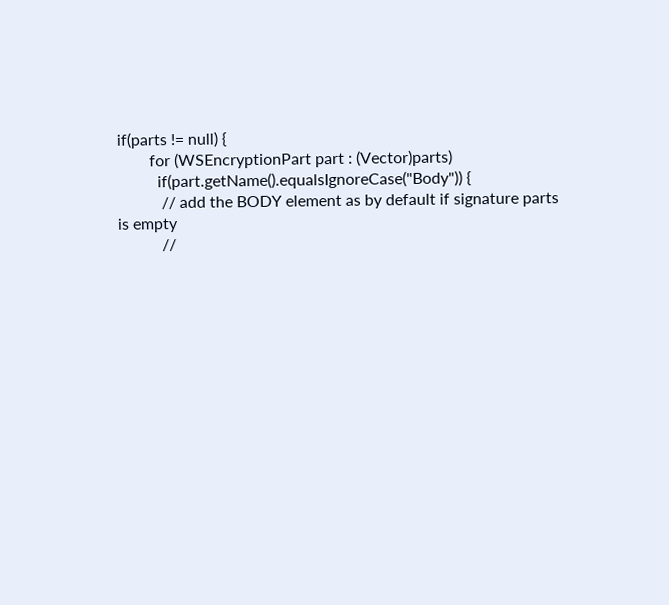if(parts != null) {
        for (WSEncryptionPart part : (Vector)parts)
          if(part.getName().equalsIgnoreCase("Body")) {
           // add the BODY element as by default if signature parts is empty
           //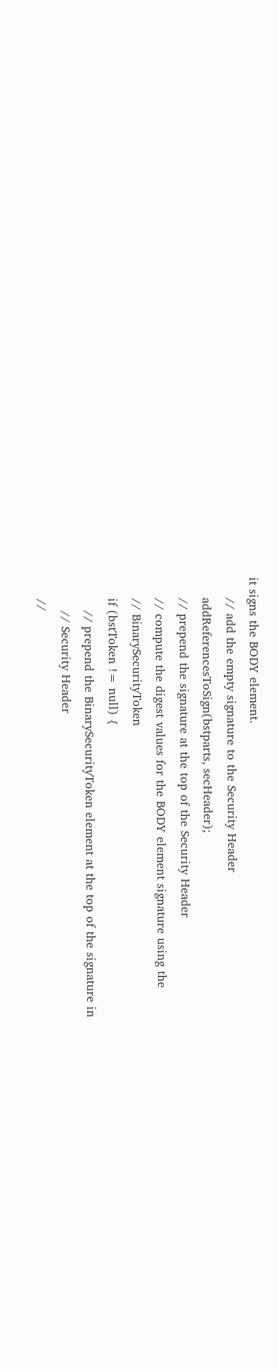it signs the BODY element.
     // add the empty signature to the Security Header
     addReferencesToSign(bstparts, secHeader);
     // prepend the signature at the top of the Security Header
     // compute the digest values for the BODY element signature using the
     // BinarySecurityToken
     if (bstToken != null) {
        // prepend the BinarySecurityToken element at the top of the signature in
        // Security Header
     //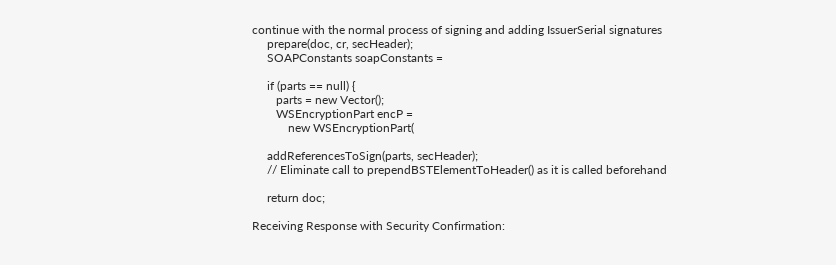continue with the normal process of signing and adding IssuerSerial signatures
     prepare(doc, cr, secHeader);
     SOAPConstants soapConstants =

     if (parts == null) {
        parts = new Vector();
        WSEncryptionPart encP =
            new WSEncryptionPart(

     addReferencesToSign(parts, secHeader);
     // Eliminate call to prependBSTElementToHeader() as it is called beforehand

     return doc;

Receiving Response with Security Confirmation: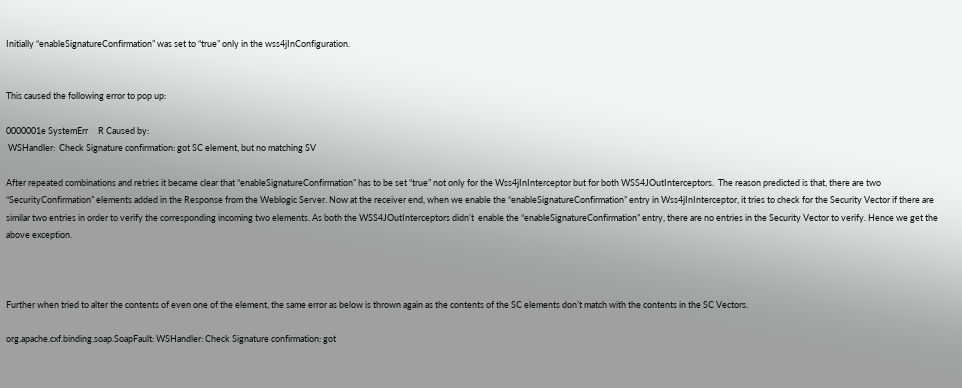Initially “enableSignatureConfirmation” was set to “true” only in the wss4jInConfiguration.


This caused the following error to pop up:

0000001e SystemErr     R Caused by:
 WSHandler:  Check Signature confirmation: got SC element, but no matching SV

After repeated combinations and retries it became clear that “enableSignatureConfirmation” has to be set “true” not only for the Wss4jInInterceptor but for both WSS4JOutInterceptors.  The reason predicted is that, there are two “SecurityConfirmation” elements added in the Response from the Weblogic Server. Now at the receiver end, when we enable the “enableSignatureConfirmation” entry in Wss4jInInterceptor, it tries to check for the Security Vector if there are similar two entries in order to verify the corresponding incoming two elements. As both the WSS4JOutInterceptors didn’t  enable the “enableSignatureConfirmation” entry, there are no entries in the Security Vector to verify. Hence we get the above exception.



Further when tried to alter the contents of even one of the element, the same error as below is thrown again as the contents of the SC elements don’t match with the contents in the SC Vectors.

org.apache.cxf.binding.soap.SoapFault: WSHandler: Check Signature confirmation: got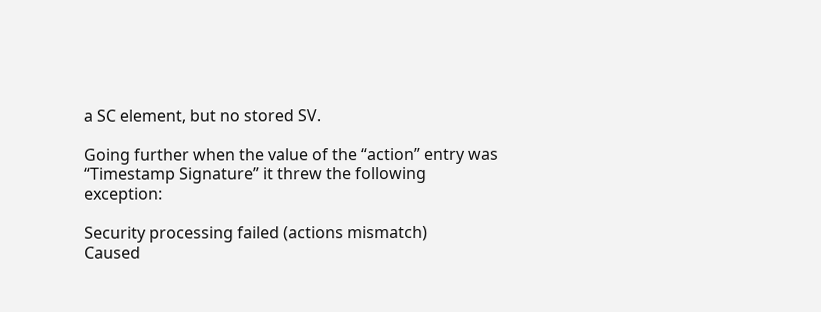a SC element, but no stored SV.

Going further when the value of the “action” entry was “Timestamp Signature” it threw the following exception:

Security processing failed (actions mismatch)
Caused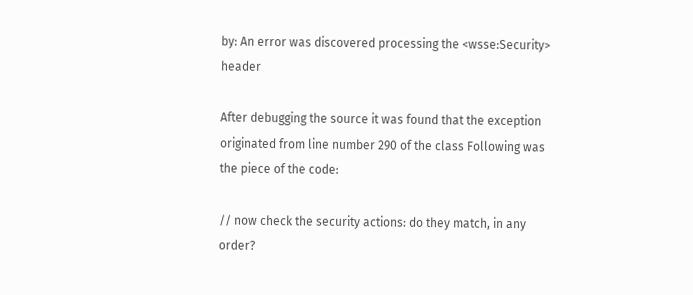by: An error was discovered processing the <wsse:Security> header

After debugging the source it was found that the exception originated from line number 290 of the class Following was the piece of the code:

// now check the security actions: do they match, in any order?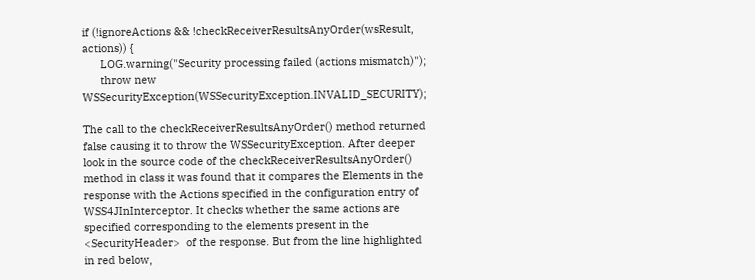if (!ignoreActions && !checkReceiverResultsAnyOrder(wsResult, actions)) {
      LOG.warning("Security processing failed (actions mismatch)");
      throw new WSSecurityException(WSSecurityException.INVALID_SECURITY);

The call to the checkReceiverResultsAnyOrder() method returned false causing it to throw the WSSecurityException. After deeper look in the source code of the checkReceiverResultsAnyOrder() method in class it was found that it compares the Elements in the response with the Actions specified in the configuration entry of WSS4JInInterceptor. It checks whether the same actions are specified corresponding to the elements present in the <SecurityHeader>  of the response. But from the line highlighted in red below,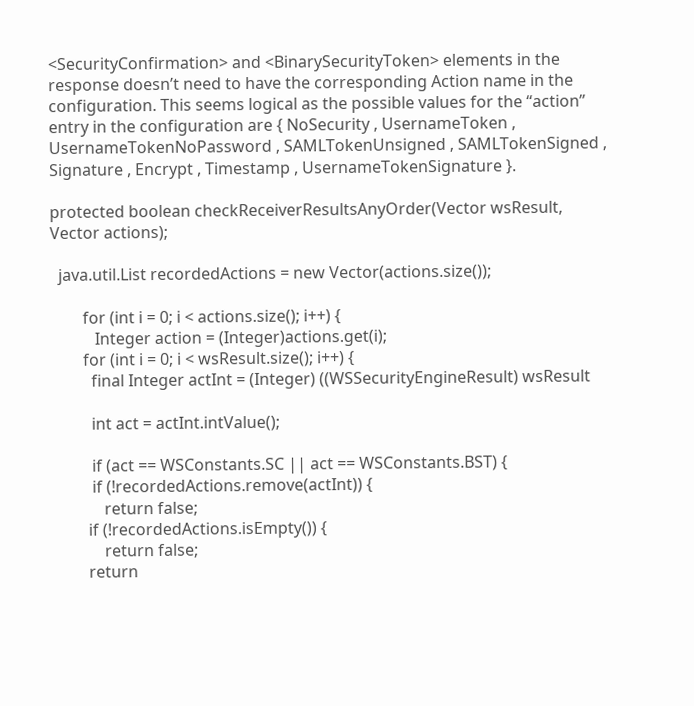<SecurityConfirmation> and <BinarySecurityToken> elements in the response doesn’t need to have the corresponding Action name in the configuration. This seems logical as the possible values for the “action” entry in the configuration are { NoSecurity , UsernameToken , UsernameTokenNoPassword , SAMLTokenUnsigned , SAMLTokenSigned , Signature , Encrypt , Timestamp , UsernameTokenSignature }.

protected boolean checkReceiverResultsAnyOrder(Vector wsResult, Vector actions);

  java.util.List recordedActions = new Vector(actions.size());

        for (int i = 0; i < actions.size(); i++) {
           Integer action = (Integer)actions.get(i);
        for (int i = 0; i < wsResult.size(); i++) {
          final Integer actInt = (Integer) ((WSSecurityEngineResult) wsResult

          int act = actInt.intValue();

          if (act == WSConstants.SC || act == WSConstants.BST) {
          if (!recordedActions.remove(actInt)) {
             return false;
         if (!recordedActions.isEmpty()) {
             return false;
         return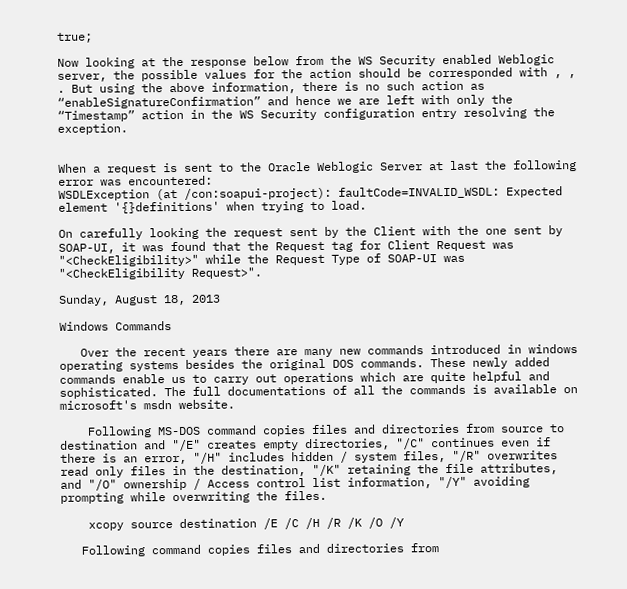true;

Now looking at the response below from the WS Security enabled Weblogic server, the possible values for the action should be corresponded with , , . But using the above information, there is no such action as “enableSignatureConfirmation” and hence we are left with only the “Timestamp” action in the WS Security configuration entry resolving the exception.


When a request is sent to the Oracle Weblogic Server at last the following error was encountered:
WSDLException (at /con:soapui-project): faultCode=INVALID_WSDL: Expected element '{}definitions' when trying to load.

On carefully looking the request sent by the Client with the one sent by SOAP-UI, it was found that the Request tag for Client Request was "<CheckEligibility>" while the Request Type of SOAP-UI was "<CheckEligibility Request>".

Sunday, August 18, 2013

Windows Commands

   Over the recent years there are many new commands introduced in windows operating systems besides the original DOS commands. These newly added commands enable us to carry out operations which are quite helpful and sophisticated. The full documentations of all the commands is available on microsoft's msdn website.

    Following MS-DOS command copies files and directories from source to destination and "/E" creates empty directories, "/C" continues even if there is an error, "/H" includes hidden / system files, "/R" overwrites read only files in the destination, "/K" retaining the file attributes, and "/O" ownership / Access control list information, "/Y" avoiding prompting while overwriting the files.

    xcopy source destination /E /C /H /R /K /O /Y

   Following command copies files and directories from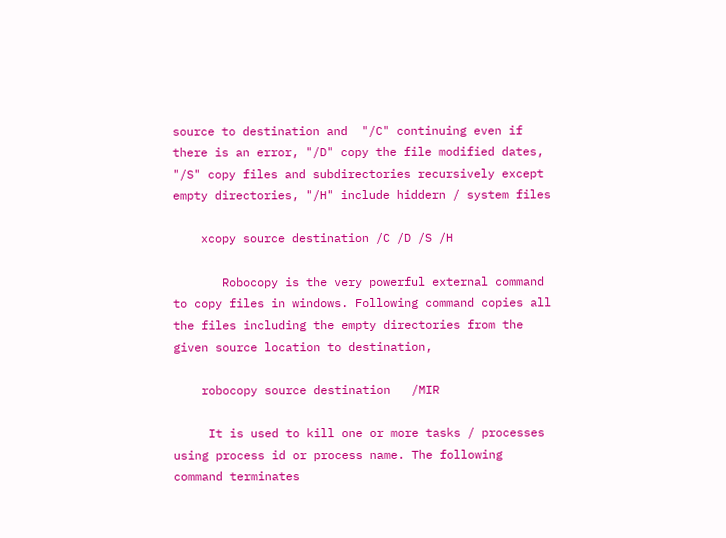source to destination and  "/C" continuing even if there is an error, "/D" copy the file modified dates, "/S" copy files and subdirectories recursively except empty directories, "/H" include hiddern / system files

    xcopy source destination /C /D /S /H

       Robocopy is the very powerful external command to copy files in windows. Following command copies all the files including the empty directories from the given source location to destination,

    robocopy source destination   /MIR

     It is used to kill one or more tasks / processes using process id or process name. The following command terminates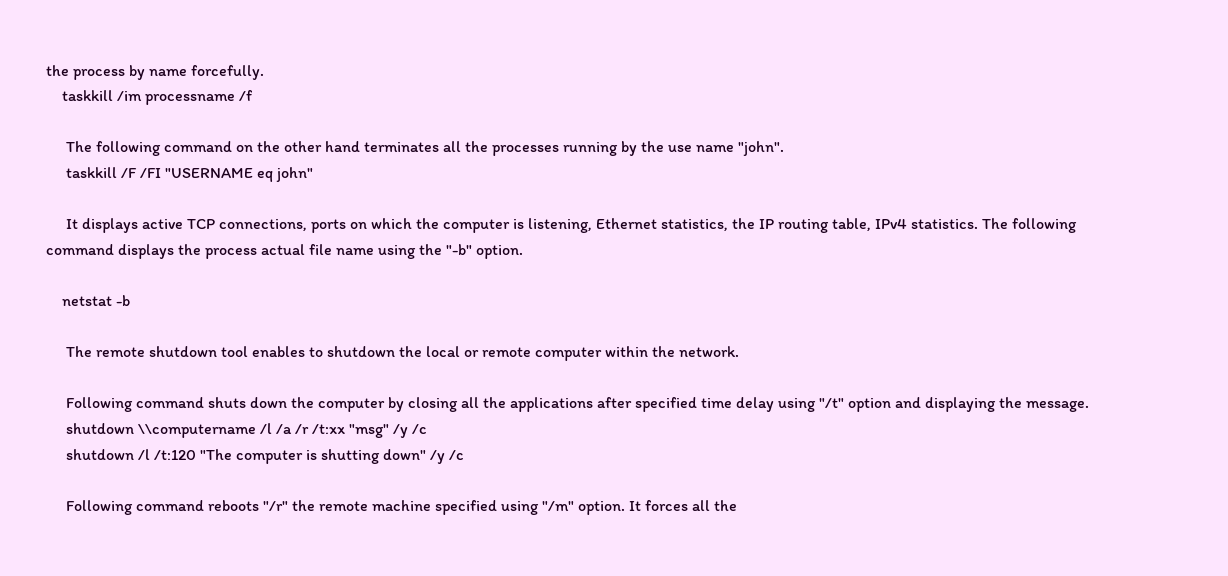the process by name forcefully.
    taskkill /im processname /f

     The following command on the other hand terminates all the processes running by the use name "john".
     taskkill /F /FI "USERNAME eq john"

     It displays active TCP connections, ports on which the computer is listening, Ethernet statistics, the IP routing table, IPv4 statistics. The following command displays the process actual file name using the "-b" option.

    netstat -b

     The remote shutdown tool enables to shutdown the local or remote computer within the network.

     Following command shuts down the computer by closing all the applications after specified time delay using "/t" option and displaying the message.
     shutdown \\computername /l /a /r /t:xx "msg" /y /c
     shutdown /l /t:120 "The computer is shutting down" /y /c

     Following command reboots "/r" the remote machine specified using "/m" option. It forces all the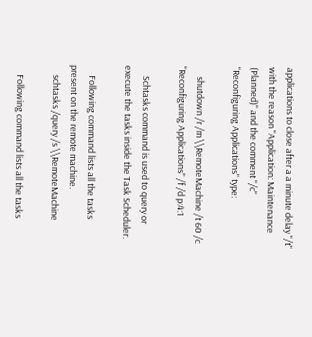applications to close after a a minute delay "/t" with the reason "Application: Maintenance (Planned)" and the comment "/c" "Reconfiguring Applications" type:

     shutdown /r /m \\RemoteMachine /t 60 /c "Reconfiguring Applications" /f /d p:4:1

     Schtasks command is used to query or execute the tasks inside the Task Scheduler.

     Following command lists all the tasks present on the remote machine.
     schtasks /query /s \\RemoteMachine

     Following command lists all the tasks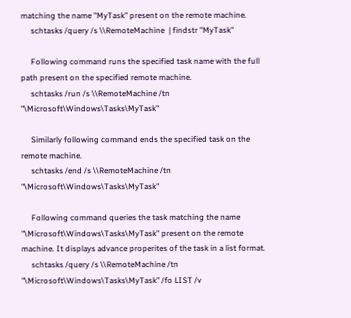matching the name "MyTask" present on the remote machine.
     schtasks /query /s \\RemoteMachine  | findstr "MyTask"

     Following command runs the specified task name with the full path present on the specified remote machine.
     schtasks /run /s \\RemoteMachine /tn "\Microsoft\Windows\Tasks\MyTask"

     Similarly following command ends the specified task on the remote machine.
     schtasks /end /s \\RemoteMachine /tn "\Microsoft\Windows\Tasks\MyTask"

     Following command queries the task matching the name "\Microsoft\Windows\Tasks\MyTask" present on the remote machine. It displays advance properites of the task in a list format.
     schtasks /query /s \\RemoteMachine /tn "\Microsoft\Windows\Tasks\MyTask" /fo LIST /v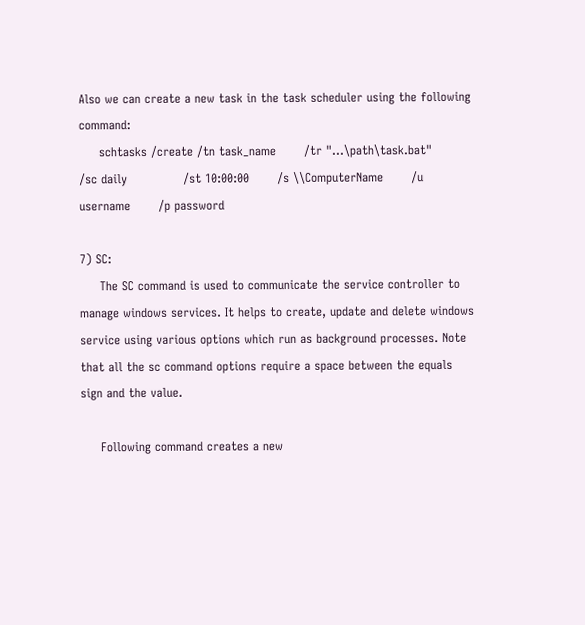Also we can create a new task in the task scheduler using the following command:
     schtasks /create /tn task_name       /tr "...\path\task.bat"       /sc daily              /st 10:00:00       /s \\ComputerName       /u username       /p password

7) SC:
     The SC command is used to communicate the service controller to manage windows services. It helps to create, update and delete windows service using various options which run as background processes. Note that all the sc command options require a space between the equals sign and the value.

     Following command creates a new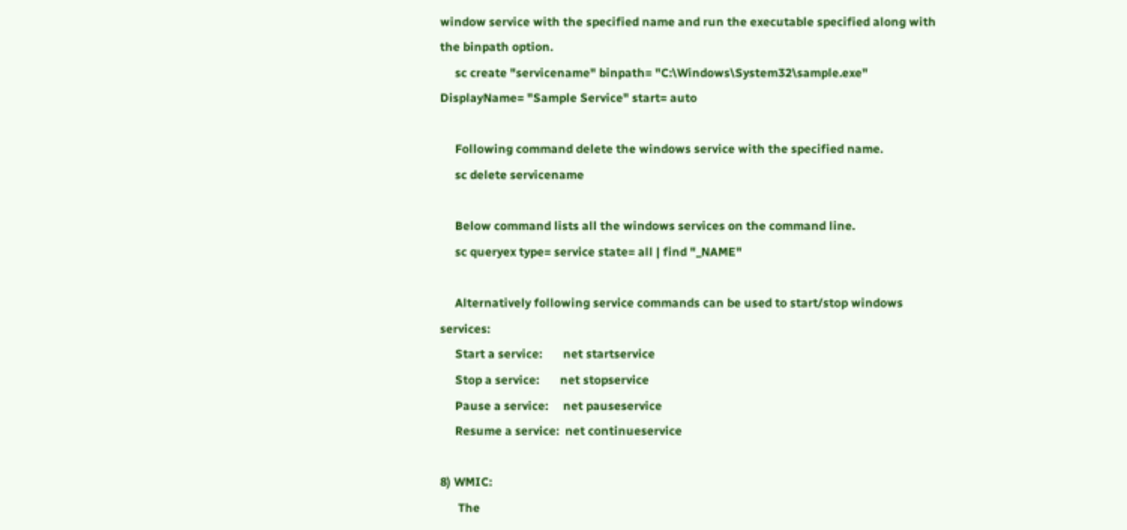window service with the specified name and run the executable specified along with the binpath option.
     sc create "servicename" binpath= "C:\Windows\System32\sample.exe" DisplayName= "Sample Service" start= auto

     Following command delete the windows service with the specified name.
     sc delete servicename

     Below command lists all the windows services on the command line.
     sc queryex type= service state= all | find "_NAME"

     Alternatively following service commands can be used to start/stop windows services:
     Start a service:       net startservice
     Stop a service:       net stopservice
     Pause a service:     net pauseservice
     Resume a service:  net continueservice

8) WMIC:
      The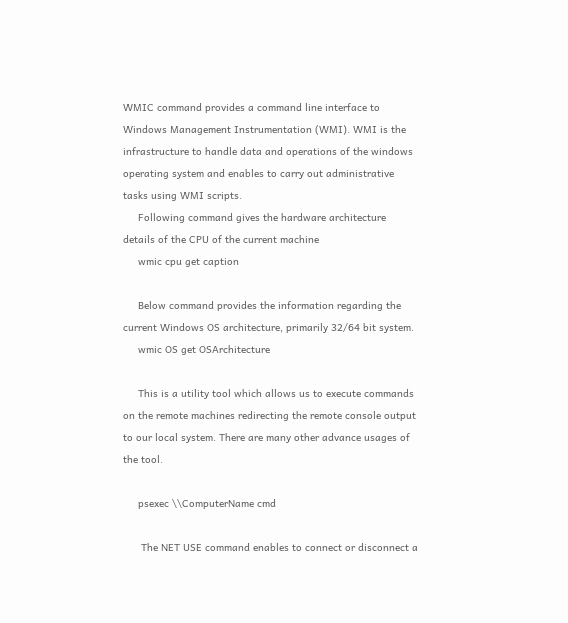WMIC command provides a command line interface to Windows Management Instrumentation (WMI). WMI is the infrastructure to handle data and operations of the windows operating system and enables to carry out administrative tasks using WMI scripts.
     Following command gives the hardware architecture details of the CPU of the current machine
     wmic cpu get caption

     Below command provides the information regarding the current Windows OS architecture, primarily 32/64 bit system.
     wmic OS get OSArchitecture

     This is a utility tool which allows us to execute commands on the remote machines redirecting the remote console output to our local system. There are many other advance usages of the tool.

     psexec \\ComputerName cmd

      The NET USE command enables to connect or disconnect a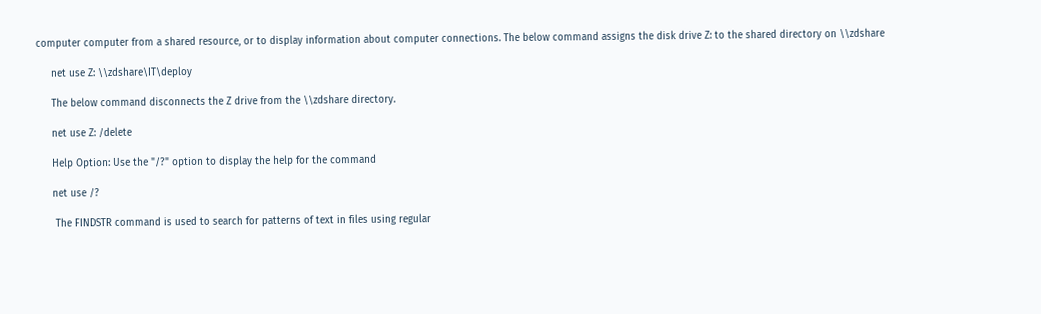computer computer from a shared resource, or to display information about computer connections. The below command assigns the disk drive Z: to the shared directory on \\zdshare

     net use Z: \\zdshare\IT\deploy

     The below command disconnects the Z drive from the \\zdshare directory.

     net use Z: /delete

     Help Option: Use the "/?" option to display the help for the command

     net use /?

      The FINDSTR command is used to search for patterns of text in files using regular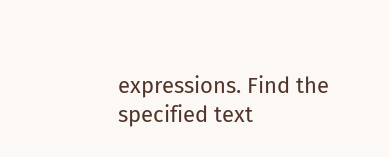expressions. Find the specified text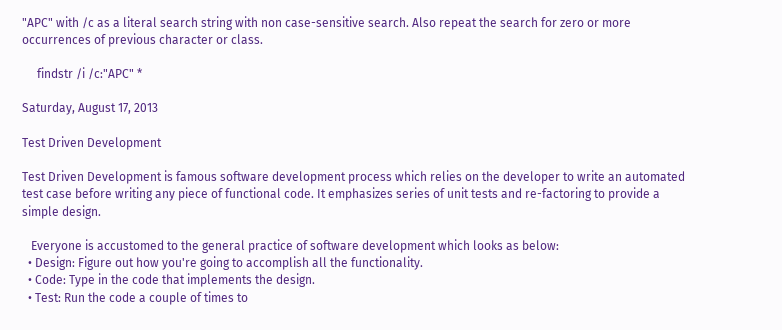"APC" with /c as a literal search string with non case-sensitive search. Also repeat the search for zero or more occurrences of previous character or class.

     findstr /i /c:"APC" *

Saturday, August 17, 2013

Test Driven Development

Test Driven Development is famous software development process which relies on the developer to write an automated test case before writing any piece of functional code. It emphasizes series of unit tests and re-factoring to provide a simple design.

   Everyone is accustomed to the general practice of software development which looks as below:
  • Design: Figure out how you're going to accomplish all the functionality.
  • Code: Type in the code that implements the design.
  • Test: Run the code a couple of times to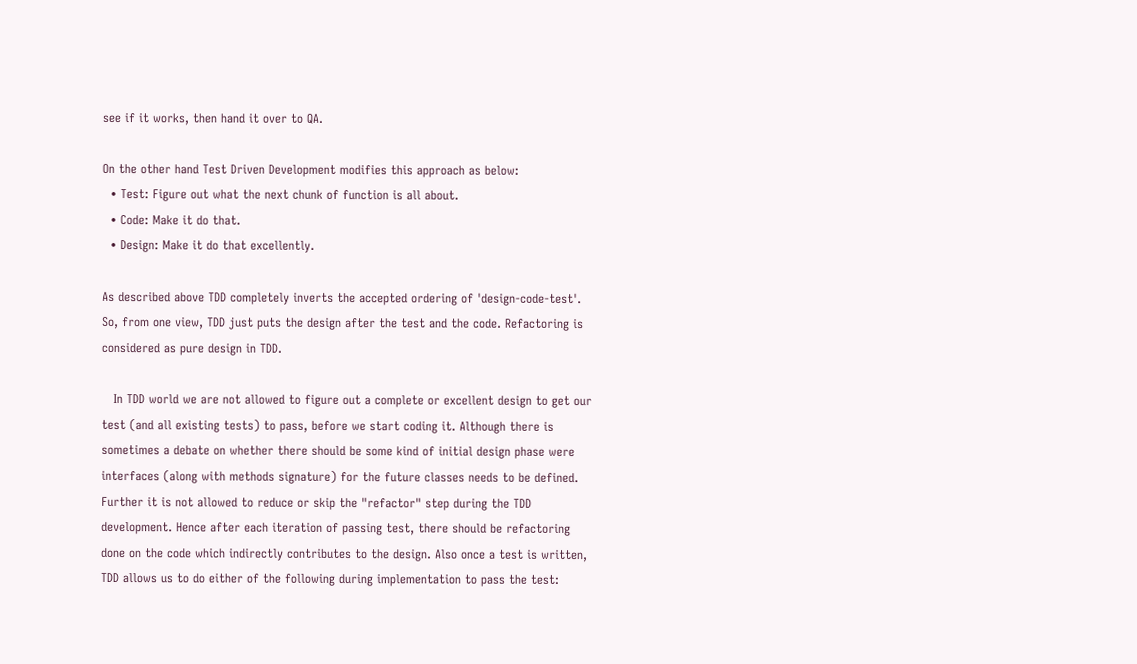see if it works, then hand it over to QA.

On the other hand Test Driven Development modifies this approach as below:
  • Test: Figure out what the next chunk of function is all about.
  • Code: Make it do that.
  • Design: Make it do that excellently.

As described above TDD completely inverts the accepted ordering of 'design-code-test'. So, from one view, TDD just puts the design after the test and the code. Refactoring is considered as pure design in TDD.

   In TDD world we are not allowed to figure out a complete or excellent design to get our test (and all existing tests) to pass, before we start coding it. Although there is sometimes a debate on whether there should be some kind of initial design phase were interfaces (along with methods signature) for the future classes needs to be defined. Further it is not allowed to reduce or skip the "refactor" step during the TDD development. Hence after each iteration of passing test, there should be refactoring done on the code which indirectly contributes to the design. Also once a test is written, TDD allows us to do either of the following during implementation to pass the test: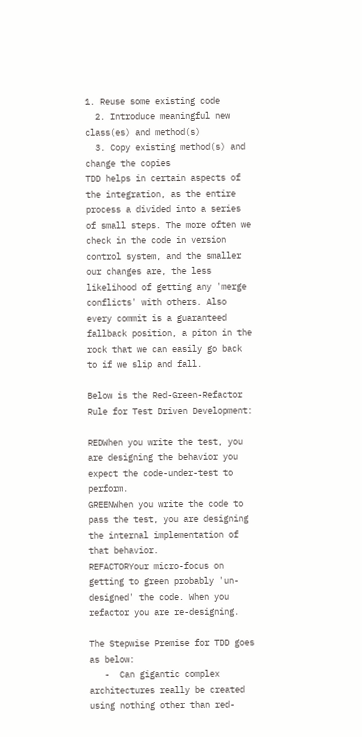1. Reuse some existing code
  2. Introduce meaningful new class(es) and method(s)
  3. Copy existing method(s) and change the copies
TDD helps in certain aspects of the integration, as the entire process a divided into a series of small steps. The more often we check in the code in version control system, and the smaller our changes are, the less likelihood of getting any 'merge conflicts' with others. Also every commit is a guaranteed fallback position, a piton in the rock that we can easily go back to if we slip and fall.

Below is the Red-Green-Refactor Rule for Test Driven Development:

REDWhen you write the test, you are designing the behavior you expect the code-under-test to perform.
GREENWhen you write the code to pass the test, you are designing the internal implementation of that behavior.
REFACTORYour micro-focus on getting to green probably 'un-designed' the code. When you refactor you are re-designing.

The Stepwise Premise for TDD goes as below:
   -  Can gigantic complex architectures really be created using nothing other than red-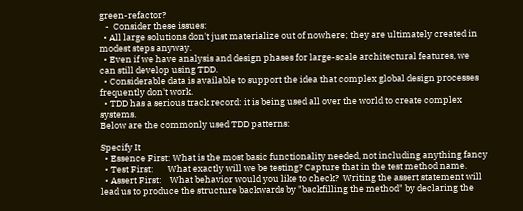green-refactor?
   -  Consider these issues:
  • All large solutions don't just materialize out of nowhere; they are ultimately created in modest steps anyway.
  • Even if we have analysis and design phases for large-scale architectural features, we can still develop using TDD.
  • Considerable data is available to support the idea that complex global design processes frequently don't work.
  • TDD has a serious track record: it is being used all over the world to create complex systems.
Below are the commonly used TDD patterns:

Specify It
  • Essence First: What is the most basic functionality needed, not including anything fancy
  • Test First:       What exactly will we be testing? Capture that in the test method name.
  • Assert First:    What behavior would you like to check?  Writing the assert statement will lead us to produce the structure backwards by "backfilling the method" by declaring the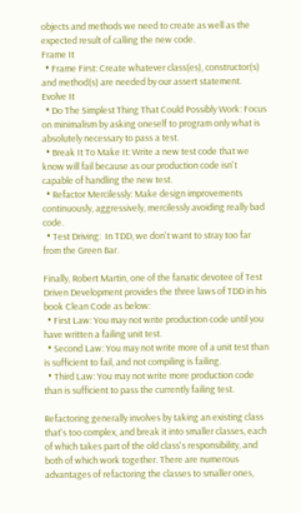objects and methods we need to create as well as the expected result of calling the new code.
Frame It
  • Frame First: Create whatever class(es), constructor(s) and method(s) are needed by our assert statement.
Evolve It
  • Do The Simplest Thing That Could Possibly Work: Focus on minimalism by asking oneself to program only what is absolutely necessary to pass a test.
  • Break It To Make It: Write a new test code that we know will fail because as our production code isn't capable of handling the new test.
  • Refactor Mercilessly: Make design improvements continuously, aggressively, mercilessly avoiding really bad code.
  • Test Driving:  In TDD, we don't want to stray too far from the Green Bar.

Finally, Robert Martin, one of the fanatic devotee of Test Driven Development provides the three laws of TDD in his book Clean Code as below:
  • First Law: You may not write production code until you have written a failing unit test.
  • Second Law: You may not write more of a unit test than is sufficient to fail, and not compiling is failing.
  • Third Law: You may not write more production code than is sufficient to pass the currently failing test.

Refactoring generally involves by taking an existing class that's too complex, and break it into smaller classes, each of which takes part of the old class's responsibility, and both of which work together. There are numerous advantages of refactoring the classes to smaller ones,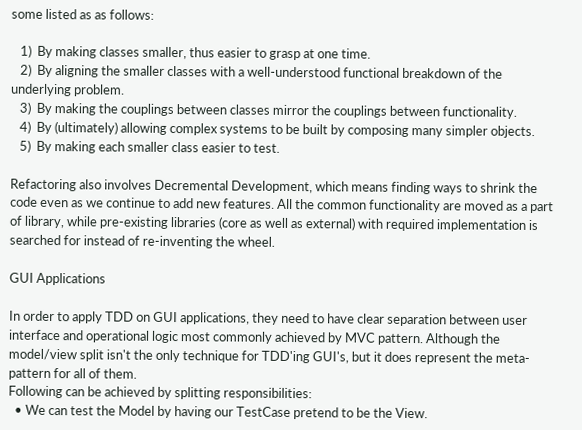some listed as as follows:

   1)  By making classes smaller, thus easier to grasp at one time.
   2)  By aligning the smaller classes with a well-understood functional breakdown of the underlying problem.
   3)  By making the couplings between classes mirror the couplings between functionality.
   4)  By (ultimately) allowing complex systems to be built by composing many simpler objects.
   5)  By making each smaller class easier to test.

Refactoring also involves Decremental Development, which means finding ways to shrink the code even as we continue to add new features. All the common functionality are moved as a part of library, while pre-existing libraries (core as well as external) with required implementation is searched for instead of re-inventing the wheel.

GUI Applications

In order to apply TDD on GUI applications, they need to have clear separation between user interface and operational logic most commonly achieved by MVC pattern. Although the model/view split isn't the only technique for TDD'ing GUI's, but it does represent the meta-pattern for all of them.
Following can be achieved by splitting responsibilities:
  • We can test the Model by having our TestCase pretend to be the View.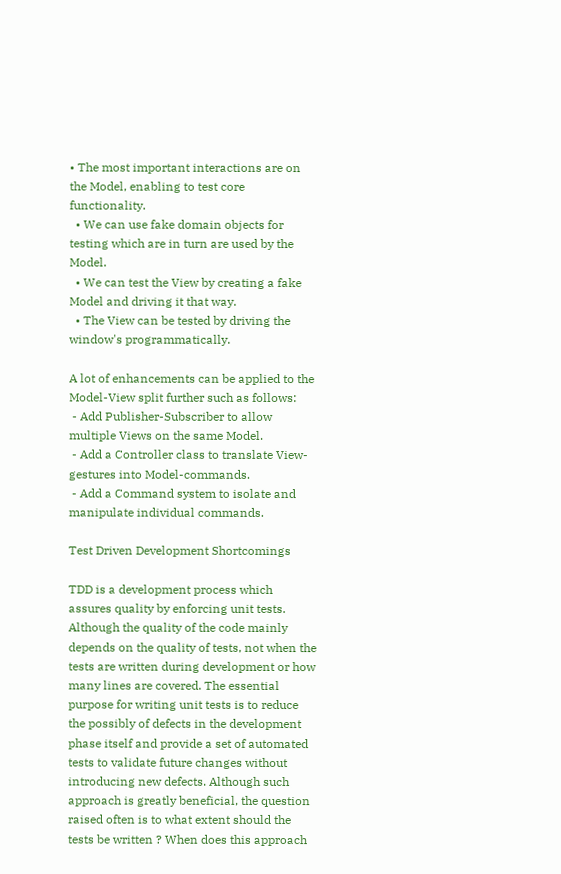• The most important interactions are on the Model, enabling to test core functionality.
  • We can use fake domain objects for testing which are in turn are used by the Model.
  • We can test the View by creating a fake Model and driving it that way.
  • The View can be tested by driving the window's programmatically.

A lot of enhancements can be applied to the Model-View split further such as follows:
 - Add Publisher-Subscriber to allow multiple Views on the same Model.
 - Add a Controller class to translate View-gestures into Model-commands.
 - Add a Command system to isolate and manipulate individual commands.

Test Driven Development Shortcomings

TDD is a development process which assures quality by enforcing unit tests. Although the quality of the code mainly depends on the quality of tests, not when the tests are written during development or how many lines are covered. The essential purpose for writing unit tests is to reduce the possibly of defects in the development phase itself and provide a set of automated tests to validate future changes without introducing new defects. Although such approach is greatly beneficial, the question raised often is to what extent should the tests be written ? When does this approach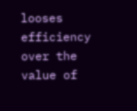looses efficiency over the value of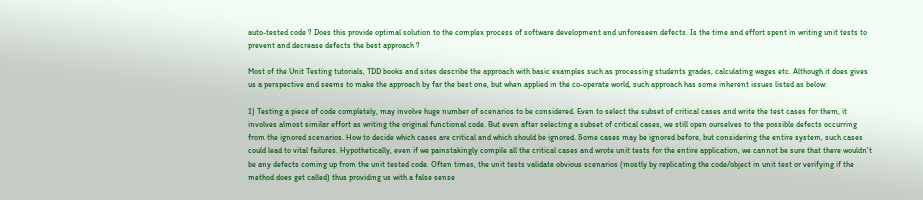auto-tested code ? Does this provide optimal solution to the complex process of software development and unforeseen defects. Is the time and effort spent in writing unit tests to prevent and decrease defects the best approach ?

Most of the Unit Testing tutorials, TDD books and sites describe the approach with basic examples such as processing students grades, calculating wages etc. Although it does gives us a perspective and seems to make the approach by far the best one, but when applied in the co-operate world, such approach has some inherent issues listed as below:

1) Testing a piece of code completely, may involve huge number of scenarios to be considered. Even to select the subset of critical cases and write the test cases for them, it involves almost similar effort as writing the original functional code. But even after selecting a subset of critical cases, we still open ourselves to the possible defects occurring from the ignored scenarios. How to decide which cases are critical and which should be ignored. Some cases may be ignored before, but considering the entire system, such cases could lead to vital failures. Hypothetically, even if we painstakingly compile all the critical cases and wrote unit tests for the entire application, we cannot be sure that there wouldn't be any defects coming up from the unit tested code. Often times, the unit tests validate obvious scenarios (mostly by replicating the code/object in unit test or verifying if the method does get called) thus providing us with a false sense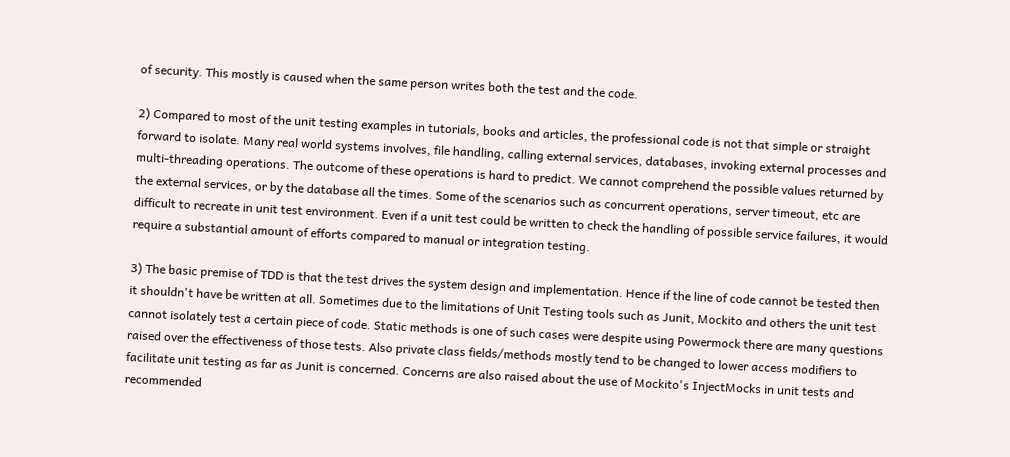of security. This mostly is caused when the same person writes both the test and the code.

2) Compared to most of the unit testing examples in tutorials, books and articles, the professional code is not that simple or straight forward to isolate. Many real world systems involves, file handling, calling external services, databases, invoking external processes and multi-threading operations. The outcome of these operations is hard to predict. We cannot comprehend the possible values returned by the external services, or by the database all the times. Some of the scenarios such as concurrent operations, server timeout, etc are difficult to recreate in unit test environment. Even if a unit test could be written to check the handling of possible service failures, it would require a substantial amount of efforts compared to manual or integration testing.

3) The basic premise of TDD is that the test drives the system design and implementation. Hence if the line of code cannot be tested then it shouldn't have be written at all. Sometimes due to the limitations of Unit Testing tools such as Junit, Mockito and others the unit test cannot isolately test a certain piece of code. Static methods is one of such cases were despite using Powermock there are many questions raised over the effectiveness of those tests. Also private class fields/methods mostly tend to be changed to lower access modifiers to facilitate unit testing as far as Junit is concerned. Concerns are also raised about the use of Mockito's InjectMocks in unit tests and recommended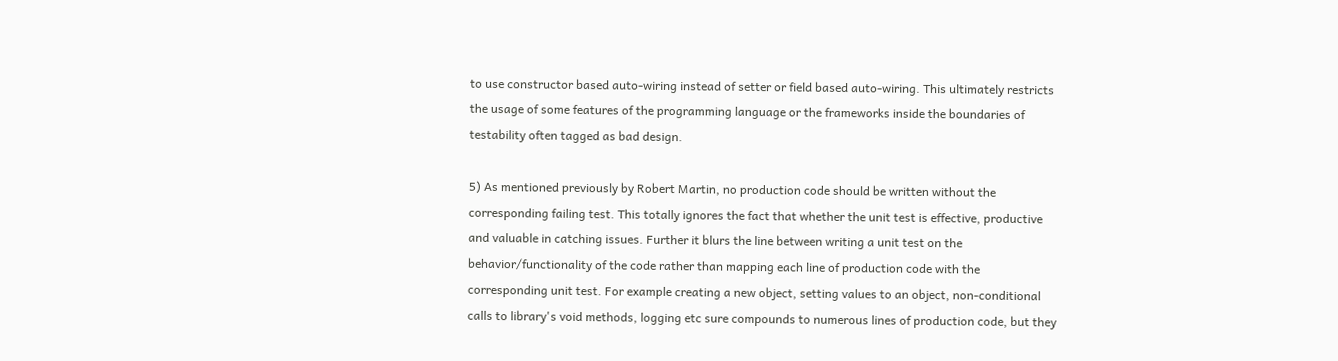to use constructor based auto-wiring instead of setter or field based auto-wiring. This ultimately restricts the usage of some features of the programming language or the frameworks inside the boundaries of testability often tagged as bad design.

5) As mentioned previously by Robert Martin, no production code should be written without the corresponding failing test. This totally ignores the fact that whether the unit test is effective, productive and valuable in catching issues. Further it blurs the line between writing a unit test on the behavior/functionality of the code rather than mapping each line of production code with the corresponding unit test. For example creating a new object, setting values to an object, non-conditional calls to library's void methods, logging etc sure compounds to numerous lines of production code, but they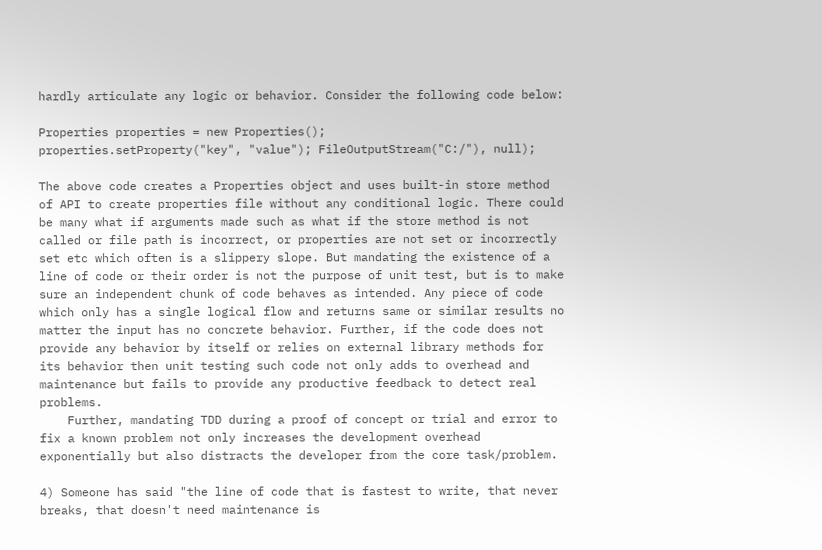hardly articulate any logic or behavior. Consider the following code below:

Properties properties = new Properties();
properties.setProperty("key", "value"); FileOutputStream("C:/"), null);

The above code creates a Properties object and uses built-in store method of API to create properties file without any conditional logic. There could be many what if arguments made such as what if the store method is not called or file path is incorrect, or properties are not set or incorrectly set etc which often is a slippery slope. But mandating the existence of a line of code or their order is not the purpose of unit test, but is to make sure an independent chunk of code behaves as intended. Any piece of code which only has a single logical flow and returns same or similar results no matter the input has no concrete behavior. Further, if the code does not provide any behavior by itself or relies on external library methods for its behavior then unit testing such code not only adds to overhead and maintenance but fails to provide any productive feedback to detect real problems.
    Further, mandating TDD during a proof of concept or trial and error to fix a known problem not only increases the development overhead exponentially but also distracts the developer from the core task/problem.

4) Someone has said "the line of code that is fastest to write, that never breaks, that doesn't need maintenance is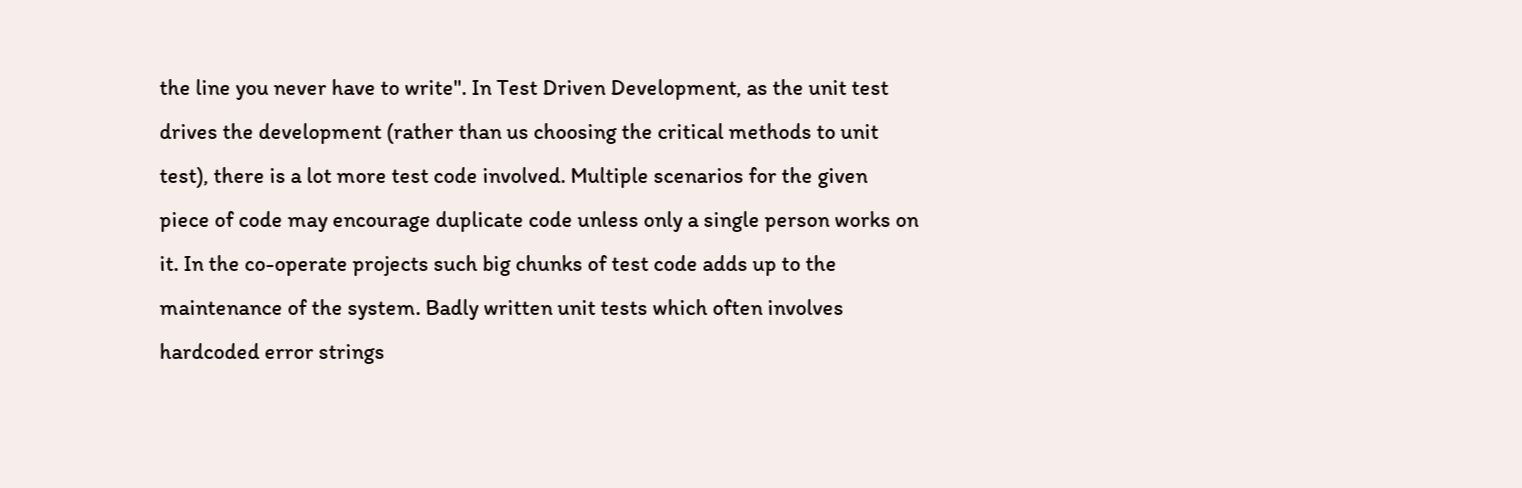the line you never have to write". In Test Driven Development, as the unit test drives the development (rather than us choosing the critical methods to unit test), there is a lot more test code involved. Multiple scenarios for the given piece of code may encourage duplicate code unless only a single person works on it. In the co-operate projects such big chunks of test code adds up to the maintenance of the system. Badly written unit tests which often involves hardcoded error strings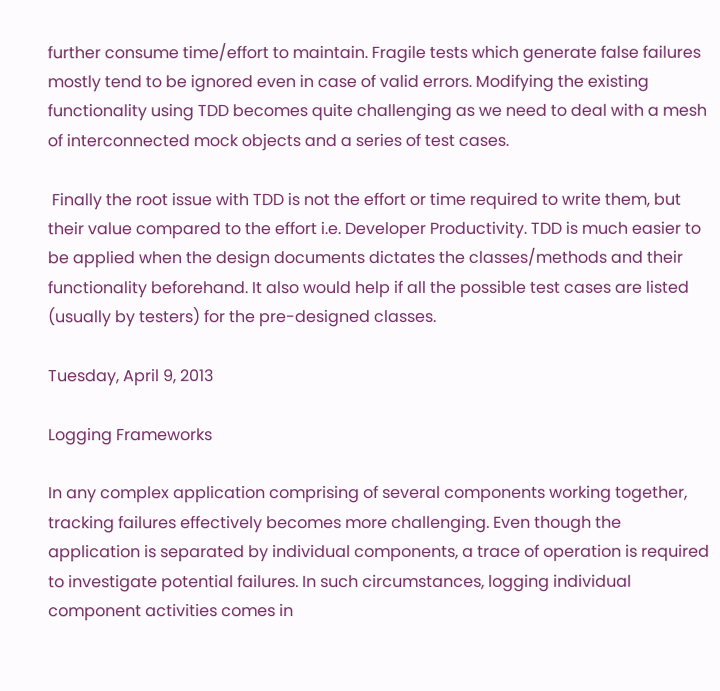further consume time/effort to maintain. Fragile tests which generate false failures mostly tend to be ignored even in case of valid errors. Modifying the existing functionality using TDD becomes quite challenging as we need to deal with a mesh of interconnected mock objects and a series of test cases.

 Finally the root issue with TDD is not the effort or time required to write them, but their value compared to the effort i.e. Developer Productivity. TDD is much easier to be applied when the design documents dictates the classes/methods and their functionality beforehand. It also would help if all the possible test cases are listed (usually by testers) for the pre-designed classes.

Tuesday, April 9, 2013

Logging Frameworks

In any complex application comprising of several components working together, tracking failures effectively becomes more challenging. Even though the application is separated by individual components, a trace of operation is required to investigate potential failures. In such circumstances, logging individual component activities comes in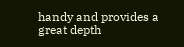handy and provides a great depth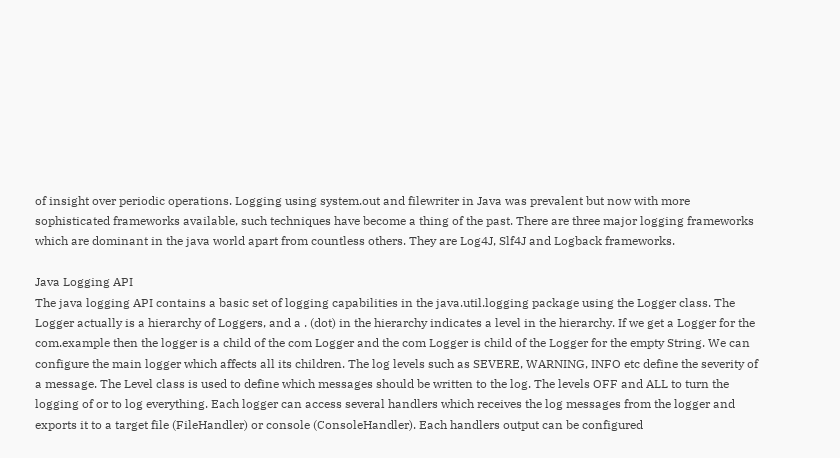of insight over periodic operations. Logging using system.out and filewriter in Java was prevalent but now with more sophisticated frameworks available, such techniques have become a thing of the past. There are three major logging frameworks which are dominant in the java world apart from countless others. They are Log4J, Slf4J and Logback frameworks.

Java Logging API
The java logging API contains a basic set of logging capabilities in the java.util.logging package using the Logger class. The Logger actually is a hierarchy of Loggers, and a . (dot) in the hierarchy indicates a level in the hierarchy. If we get a Logger for the com.example then the logger is a child of the com Logger and the com Logger is child of the Logger for the empty String. We can configure the main logger which affects all its children. The log levels such as SEVERE, WARNING, INFO etc define the severity of a message. The Level class is used to define which messages should be written to the log. The levels OFF and ALL to turn the logging of or to log everything. Each logger can access several handlers which receives the log messages from the logger and exports it to a target file (FileHandler) or console (ConsoleHandler). Each handlers output can be configured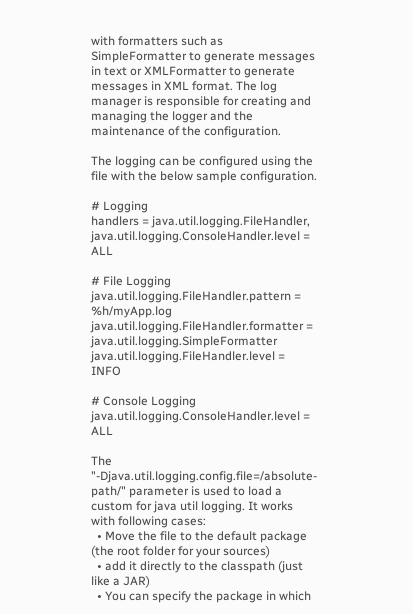with formatters such as SimpleFormatter to generate messages in text or XMLFormatter to generate messages in XML format. The log manager is responsible for creating and managing the logger and the maintenance of the configuration.

The logging can be configured using the file with the below sample configuration.

# Logging
handlers = java.util.logging.FileHandler, java.util.logging.ConsoleHandler.level = ALL

# File Logging
java.util.logging.FileHandler.pattern = %h/myApp.log
java.util.logging.FileHandler.formatter = java.util.logging.SimpleFormatter
java.util.logging.FileHandler.level = INFO

# Console Logging
java.util.logging.ConsoleHandler.level = ALL

The "-Djava.util.logging.config.file=/absolute-path/" parameter is used to load a custom for java util logging. It works with following cases:
  • Move the file to the default package (the root folder for your sources)
  • add it directly to the classpath (just like a JAR)
  • You can specify the package in which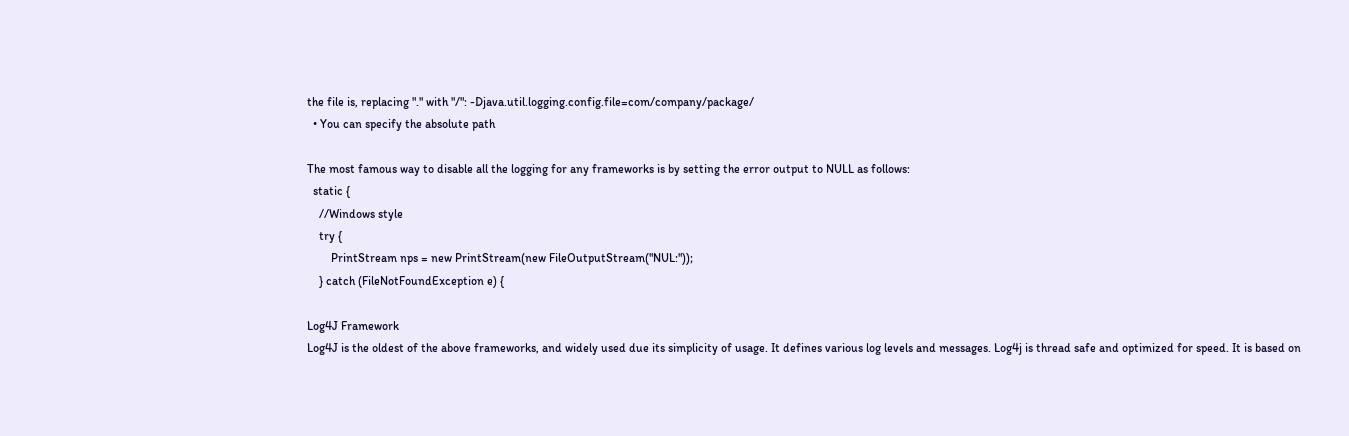the file is, replacing "." with "/": -Djava.util.logging.config.file=com/company/package/
  • You can specify the absolute path

The most famous way to disable all the logging for any frameworks is by setting the error output to NULL as follows:
  static {
    //Windows style
    try {
        PrintStream nps = new PrintStream(new FileOutputStream("NUL:"));
    } catch (FileNotFoundException e) {

Log4J Framework
Log4J is the oldest of the above frameworks, and widely used due its simplicity of usage. It defines various log levels and messages. Log4j is thread safe and optimized for speed. It is based on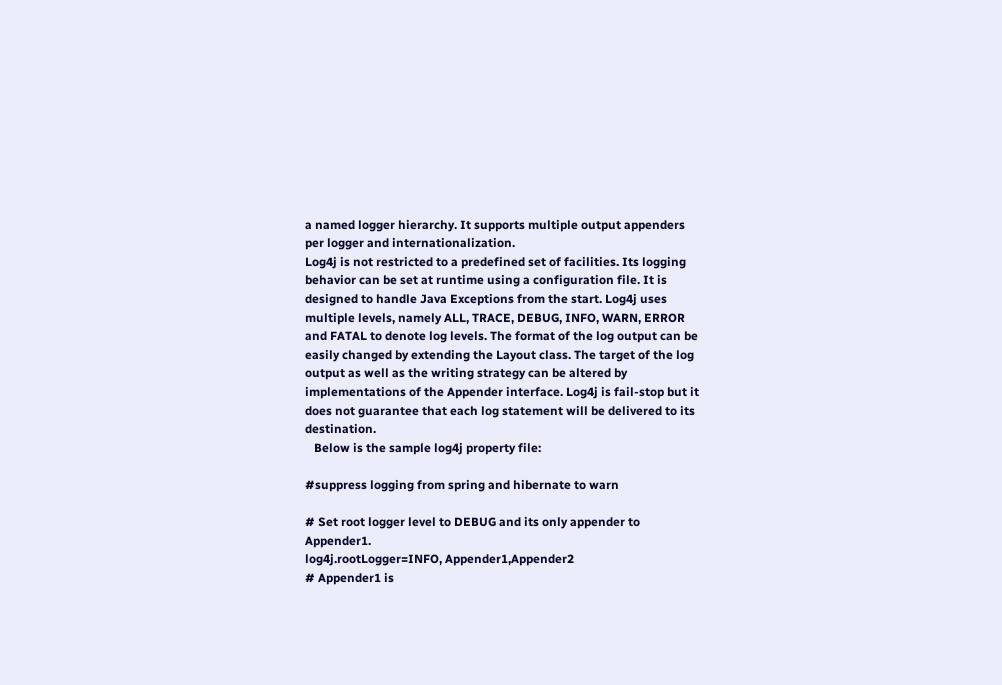a named logger hierarchy. It supports multiple output appenders per logger and internationalization.
Log4j is not restricted to a predefined set of facilities. Its logging behavior can be set at runtime using a configuration file. It is  designed to handle Java Exceptions from the start. Log4j uses multiple levels, namely ALL, TRACE, DEBUG, INFO, WARN, ERROR and FATAL to denote log levels. The format of the log output can be easily changed by extending the Layout class. The target of the log output as well as the writing strategy can be altered by implementations of the Appender interface. Log4j is fail-stop but it does not guarantee that each log statement will be delivered to its destination.
   Below is the sample log4j property file:

#suppress logging from spring and hibernate to warn

# Set root logger level to DEBUG and its only appender to Appender1.
log4j.rootLogger=INFO, Appender1,Appender2
# Appender1 is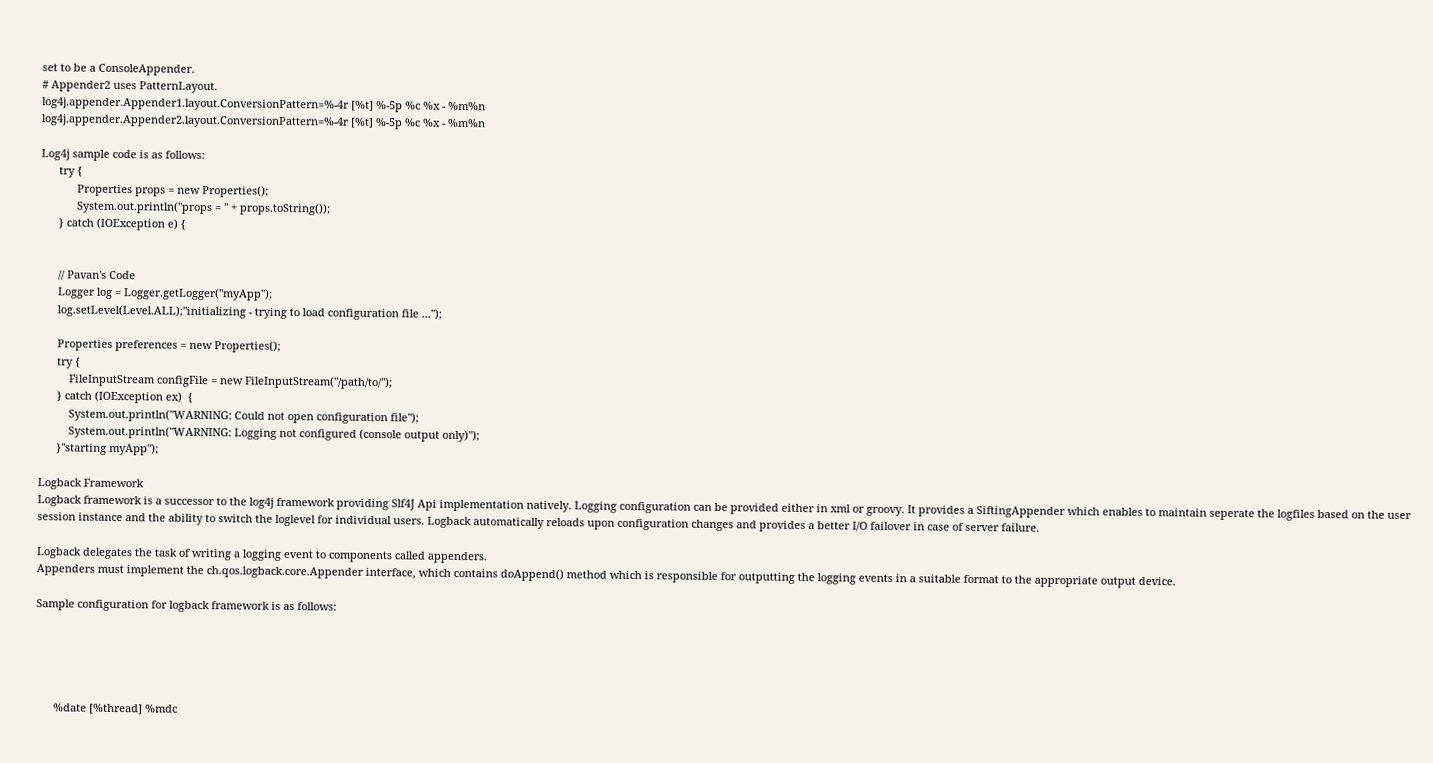set to be a ConsoleAppender.
# Appender2 uses PatternLayout.
log4j.appender.Appender1.layout.ConversionPattern=%-4r [%t] %-5p %c %x - %m%n
log4j.appender.Appender2.layout.ConversionPattern=%-4r [%t] %-5p %c %x - %m%n

Log4j sample code is as follows:
      try {
            Properties props = new Properties();
            System.out.println("props = " + props.toString());
      } catch (IOException e) {


      // Pavan's Code
      Logger log = Logger.getLogger("myApp");
      log.setLevel(Level.ALL);"initializing - trying to load configuration file ...");

      Properties preferences = new Properties();
      try {
          FileInputStream configFile = new FileInputStream("/path/to/");
      } catch (IOException ex)  {
          System.out.println("WARNING: Could not open configuration file");
          System.out.println("WARNING: Logging not configured (console output only)");
      }"starting myApp");

Logback Framework
Logback framework is a successor to the log4j framework providing Slf4J Api implementation natively. Logging configuration can be provided either in xml or groovy. It provides a SiftingAppender which enables to maintain seperate the logfiles based on the user session instance and the ability to switch the loglevel for individual users. Logback automatically reloads upon configuration changes and provides a better I/O failover in case of server failure.

Logback delegates the task of writing a logging event to components called appenders.
Appenders must implement the ch.qos.logback.core.Appender interface, which contains doAppend() method which is responsible for outputting the logging events in a suitable format to the appropriate output device.

Sample configuration for logback framework is as follows:





      %date [%thread] %mdc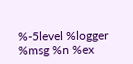%-5level %logger %msg %n %ex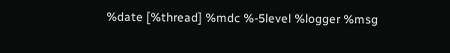%date [%thread] %mdc %-5level %logger %msg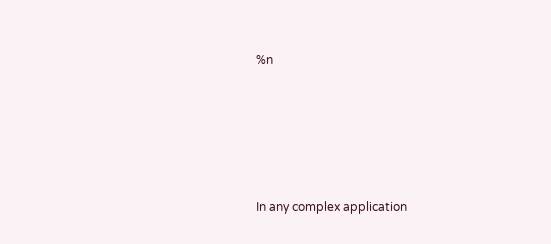%n





In any complex application